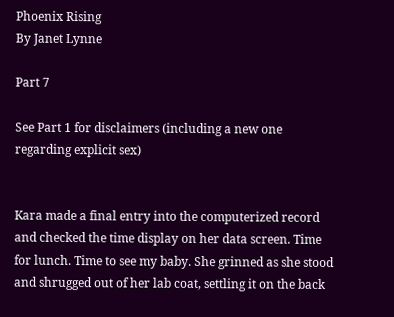Phoenix Rising
By Janet Lynne

Part 7

See Part 1 for disclaimers (including a new one regarding explicit sex)


Kara made a final entry into the computerized record and checked the time display on her data screen. Time for lunch. Time to see my baby. She grinned as she stood and shrugged out of her lab coat, settling it on the back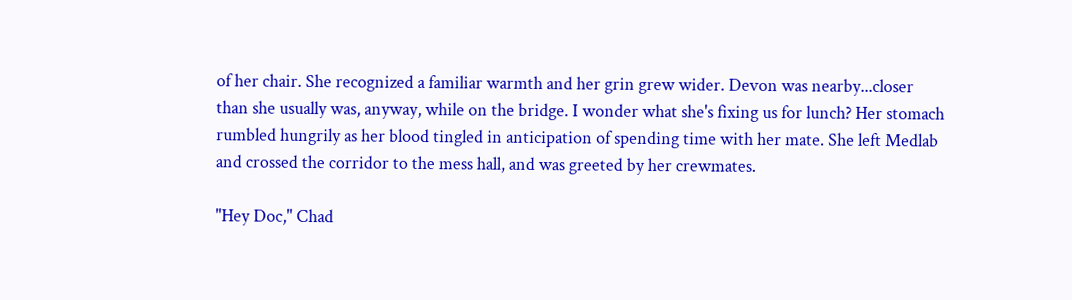of her chair. She recognized a familiar warmth and her grin grew wider. Devon was nearby...closer than she usually was, anyway, while on the bridge. I wonder what she's fixing us for lunch? Her stomach rumbled hungrily as her blood tingled in anticipation of spending time with her mate. She left Medlab and crossed the corridor to the mess hall, and was greeted by her crewmates.

"Hey Doc," Chad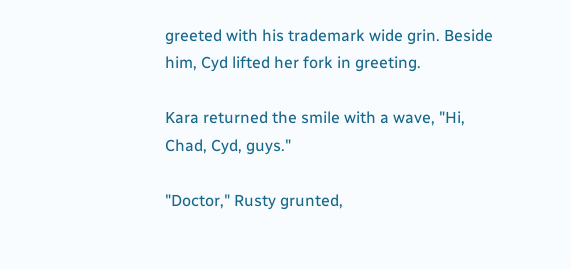greeted with his trademark wide grin. Beside him, Cyd lifted her fork in greeting.

Kara returned the smile with a wave, "Hi, Chad, Cyd, guys."

"Doctor," Rusty grunted,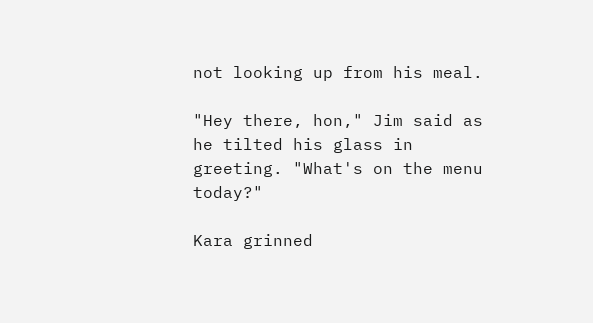not looking up from his meal.

"Hey there, hon," Jim said as he tilted his glass in greeting. "What's on the menu today?"

Kara grinned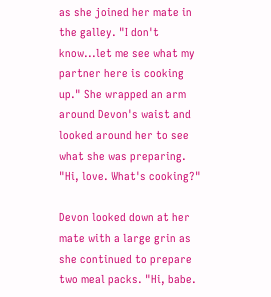as she joined her mate in the galley. "I don't know...let me see what my partner here is cooking up." She wrapped an arm around Devon's waist and looked around her to see what she was preparing. "Hi, love. What's cooking?"

Devon looked down at her mate with a large grin as she continued to prepare two meal packs. "Hi, babe.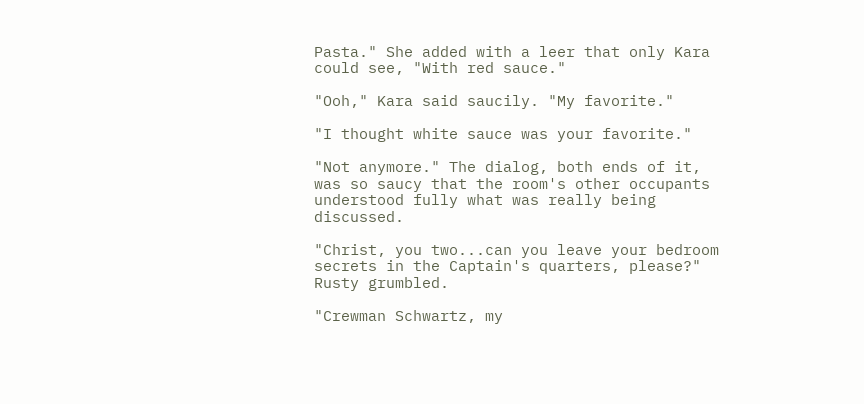Pasta." She added with a leer that only Kara could see, "With red sauce."

"Ooh," Kara said saucily. "My favorite."

"I thought white sauce was your favorite."

"Not anymore." The dialog, both ends of it, was so saucy that the room's other occupants understood fully what was really being discussed.

"Christ, you two...can you leave your bedroom secrets in the Captain's quarters, please?" Rusty grumbled.

"Crewman Schwartz, my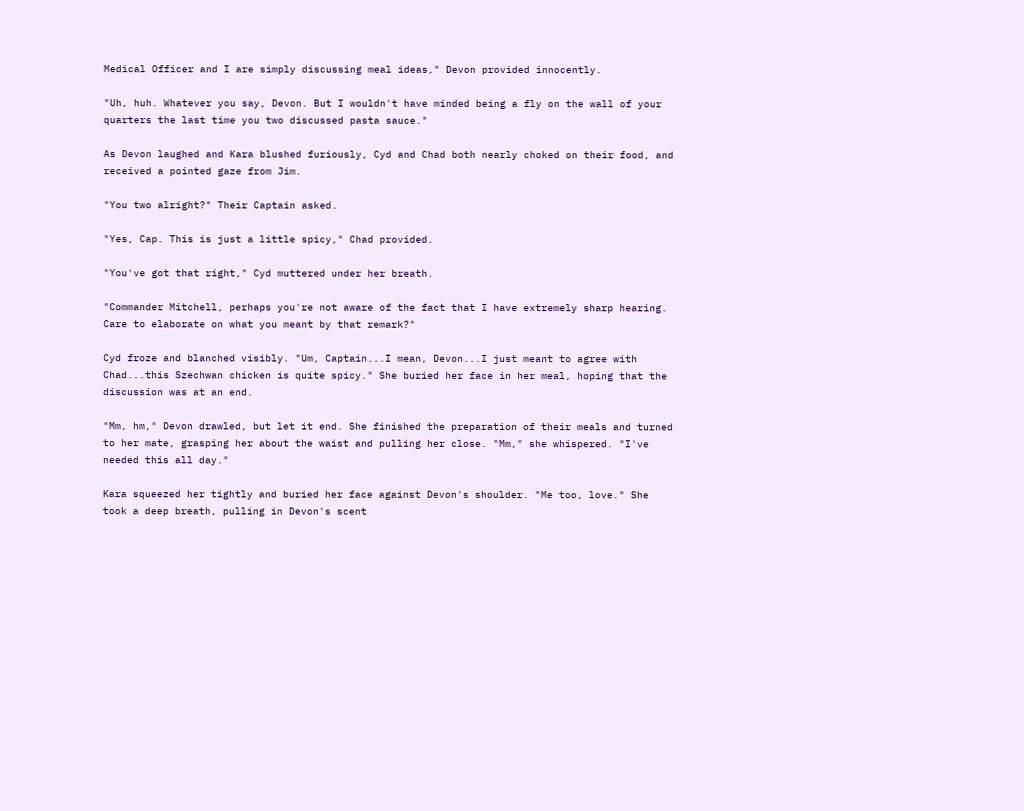Medical Officer and I are simply discussing meal ideas," Devon provided innocently.

"Uh, huh. Whatever you say, Devon. But I wouldn't have minded being a fly on the wall of your quarters the last time you two discussed pasta sauce."

As Devon laughed and Kara blushed furiously, Cyd and Chad both nearly choked on their food, and received a pointed gaze from Jim.

"You two alright?" Their Captain asked.

"Yes, Cap. This is just a little spicy," Chad provided.

"You've got that right," Cyd muttered under her breath.

"Commander Mitchell, perhaps you're not aware of the fact that I have extremely sharp hearing. Care to elaborate on what you meant by that remark?"

Cyd froze and blanched visibly. "Um, Captain...I mean, Devon...I just meant to agree with Chad...this Szechwan chicken is quite spicy." She buried her face in her meal, hoping that the discussion was at an end.

"Mm, hm," Devon drawled, but let it end. She finished the preparation of their meals and turned to her mate, grasping her about the waist and pulling her close. "Mm," she whispered. "I've needed this all day."

Kara squeezed her tightly and buried her face against Devon's shoulder. "Me too, love." She took a deep breath, pulling in Devon's scent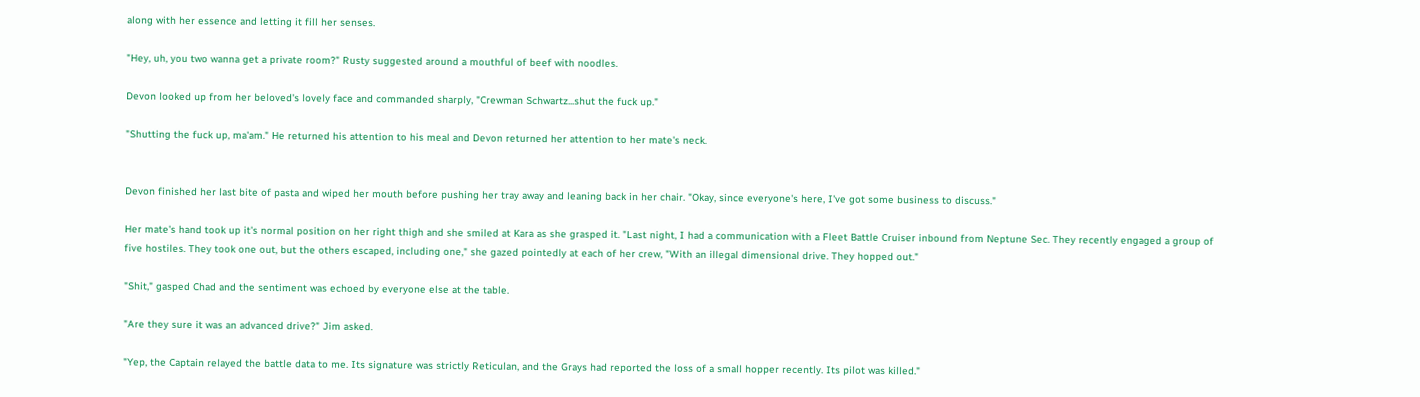along with her essence and letting it fill her senses.

"Hey, uh, you two wanna get a private room?" Rusty suggested around a mouthful of beef with noodles.

Devon looked up from her beloved's lovely face and commanded sharply, "Crewman Schwartz...shut the fuck up."

"Shutting the fuck up, ma'am." He returned his attention to his meal and Devon returned her attention to her mate's neck.


Devon finished her last bite of pasta and wiped her mouth before pushing her tray away and leaning back in her chair. "Okay, since everyone's here, I've got some business to discuss."

Her mate's hand took up it's normal position on her right thigh and she smiled at Kara as she grasped it. "Last night, I had a communication with a Fleet Battle Cruiser inbound from Neptune Sec. They recently engaged a group of five hostiles. They took one out, but the others escaped, including one," she gazed pointedly at each of her crew, "With an illegal dimensional drive. They hopped out."

"Shit," gasped Chad and the sentiment was echoed by everyone else at the table.

"Are they sure it was an advanced drive?" Jim asked.

"Yep, the Captain relayed the battle data to me. Its signature was strictly Reticulan, and the Grays had reported the loss of a small hopper recently. Its pilot was killed."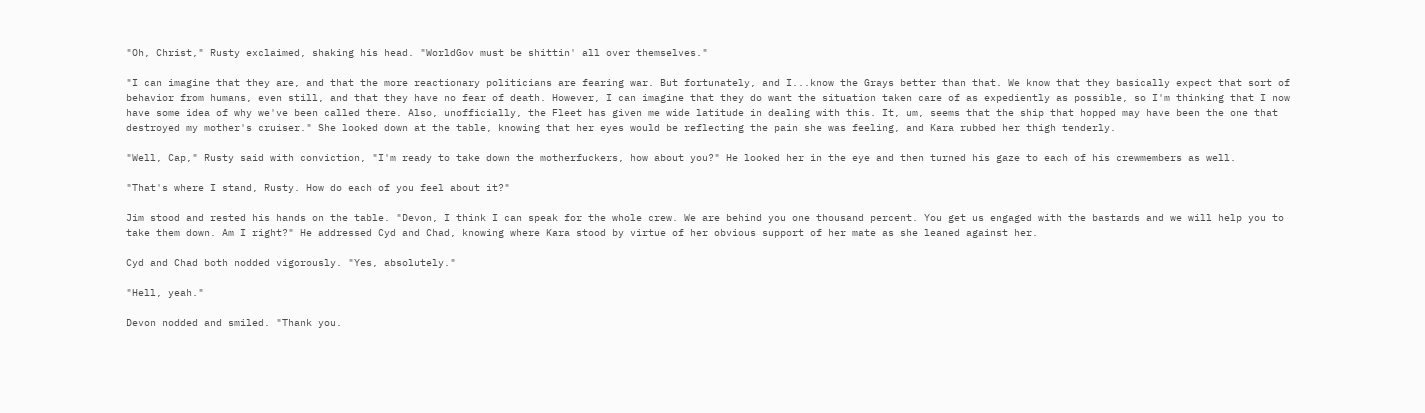"Oh, Christ," Rusty exclaimed, shaking his head. "WorldGov must be shittin' all over themselves."

"I can imagine that they are, and that the more reactionary politicians are fearing war. But fortunately, and I...know the Grays better than that. We know that they basically expect that sort of behavior from humans, even still, and that they have no fear of death. However, I can imagine that they do want the situation taken care of as expediently as possible, so I'm thinking that I now have some idea of why we've been called there. Also, unofficially, the Fleet has given me wide latitude in dealing with this. It, um, seems that the ship that hopped may have been the one that destroyed my mother's cruiser." She looked down at the table, knowing that her eyes would be reflecting the pain she was feeling, and Kara rubbed her thigh tenderly.

"Well, Cap," Rusty said with conviction, "I'm ready to take down the motherfuckers, how about you?" He looked her in the eye and then turned his gaze to each of his crewmembers as well.

"That's where I stand, Rusty. How do each of you feel about it?"

Jim stood and rested his hands on the table. "Devon, I think I can speak for the whole crew. We are behind you one thousand percent. You get us engaged with the bastards and we will help you to take them down. Am I right?" He addressed Cyd and Chad, knowing where Kara stood by virtue of her obvious support of her mate as she leaned against her.

Cyd and Chad both nodded vigorously. "Yes, absolutely."

"Hell, yeah."

Devon nodded and smiled. "Thank you.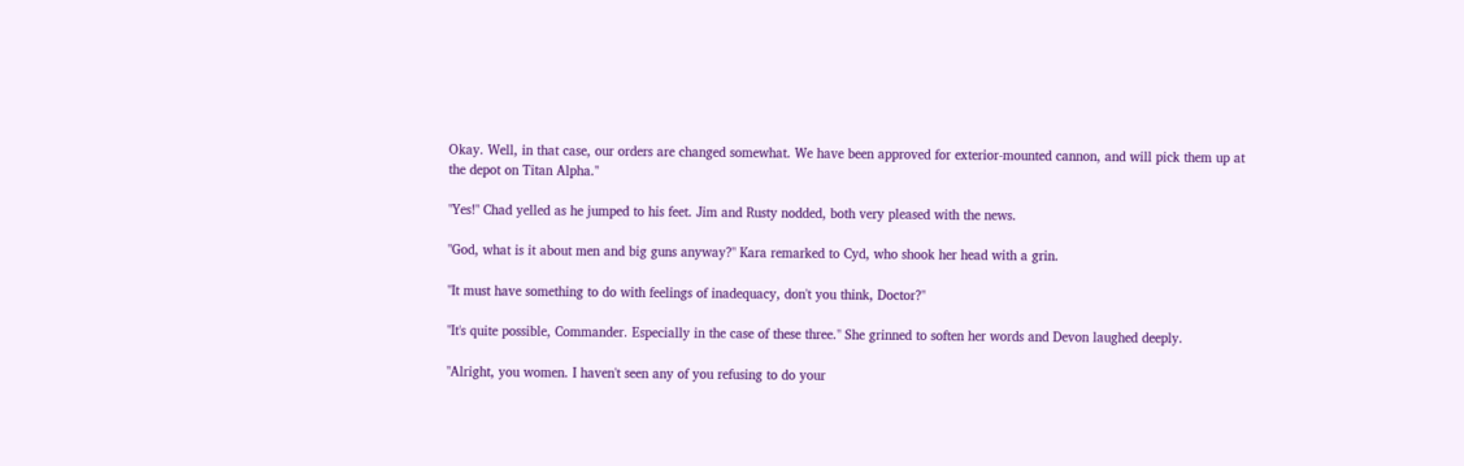Okay. Well, in that case, our orders are changed somewhat. We have been approved for exterior-mounted cannon, and will pick them up at the depot on Titan Alpha."

"Yes!" Chad yelled as he jumped to his feet. Jim and Rusty nodded, both very pleased with the news.

"God, what is it about men and big guns anyway?" Kara remarked to Cyd, who shook her head with a grin.

"It must have something to do with feelings of inadequacy, don't you think, Doctor?"

"It's quite possible, Commander. Especially in the case of these three." She grinned to soften her words and Devon laughed deeply.

"Alright, you women. I haven't seen any of you refusing to do your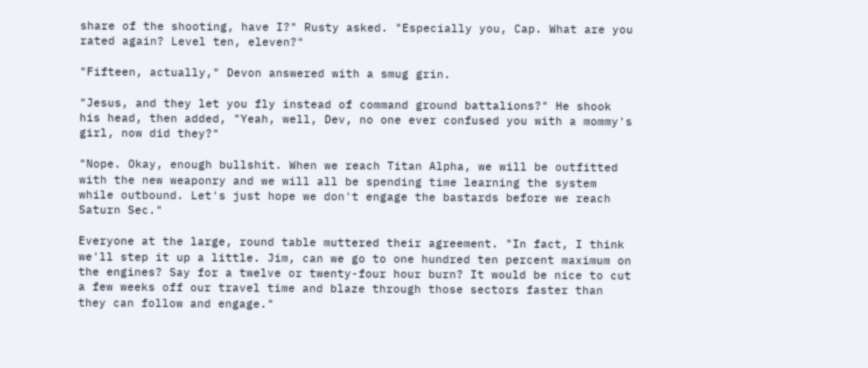share of the shooting, have I?" Rusty asked. "Especially you, Cap. What are you rated again? Level ten, eleven?"

"Fifteen, actually," Devon answered with a smug grin.

"Jesus, and they let you fly instead of command ground battalions?" He shook his head, then added, "Yeah, well, Dev, no one ever confused you with a mommy's girl, now did they?"

"Nope. Okay, enough bullshit. When we reach Titan Alpha, we will be outfitted with the new weaponry and we will all be spending time learning the system while outbound. Let's just hope we don't engage the bastards before we reach Saturn Sec."

Everyone at the large, round table muttered their agreement. "In fact, I think we'll step it up a little. Jim, can we go to one hundred ten percent maximum on the engines? Say for a twelve or twenty-four hour burn? It would be nice to cut a few weeks off our travel time and blaze through those sectors faster than they can follow and engage."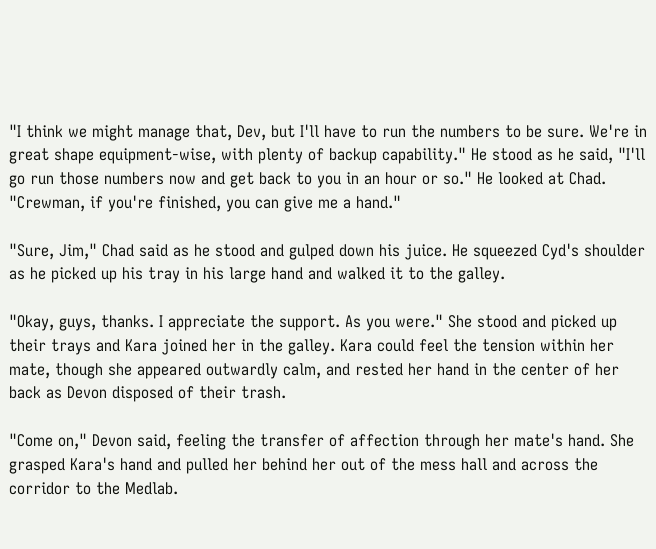"I think we might manage that, Dev, but I'll have to run the numbers to be sure. We're in great shape equipment-wise, with plenty of backup capability." He stood as he said, "I'll go run those numbers now and get back to you in an hour or so." He looked at Chad. "Crewman, if you're finished, you can give me a hand."

"Sure, Jim," Chad said as he stood and gulped down his juice. He squeezed Cyd's shoulder as he picked up his tray in his large hand and walked it to the galley.

"Okay, guys, thanks. I appreciate the support. As you were." She stood and picked up their trays and Kara joined her in the galley. Kara could feel the tension within her mate, though she appeared outwardly calm, and rested her hand in the center of her back as Devon disposed of their trash.

"Come on," Devon said, feeling the transfer of affection through her mate's hand. She grasped Kara's hand and pulled her behind her out of the mess hall and across the corridor to the Medlab.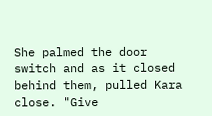She palmed the door switch and as it closed behind them, pulled Kara close. "Give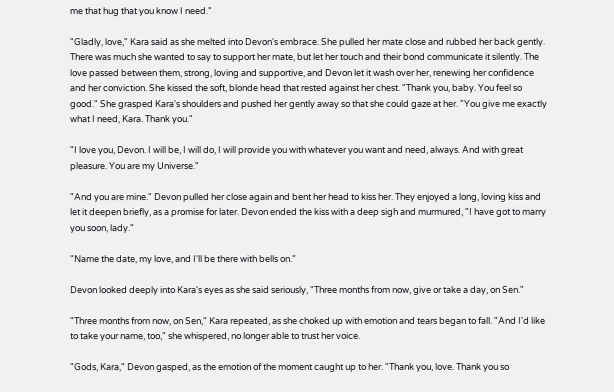me that hug that you know I need."

"Gladly, love," Kara said as she melted into Devon's embrace. She pulled her mate close and rubbed her back gently. There was much she wanted to say to support her mate, but let her touch and their bond communicate it silently. The love passed between them, strong, loving and supportive, and Devon let it wash over her, renewing her confidence and her conviction. She kissed the soft, blonde head that rested against her chest. "Thank you, baby. You feel so good." She grasped Kara's shoulders and pushed her gently away so that she could gaze at her. "You give me exactly what I need, Kara. Thank you."

"I love you, Devon. I will be, I will do, I will provide you with whatever you want and need, always. And with great pleasure. You are my Universe."

"And you are mine." Devon pulled her close again and bent her head to kiss her. They enjoyed a long, loving kiss and let it deepen briefly, as a promise for later. Devon ended the kiss with a deep sigh and murmured, "I have got to marry you soon, lady."

"Name the date, my love, and I'll be there with bells on."

Devon looked deeply into Kara's eyes as she said seriously, "Three months from now, give or take a day, on Sen."

"Three months from now, on Sen," Kara repeated, as she choked up with emotion and tears began to fall. "And I'd like to take your name, too," she whispered, no longer able to trust her voice.

"Gods, Kara," Devon gasped, as the emotion of the moment caught up to her. "Thank you, love. Thank you so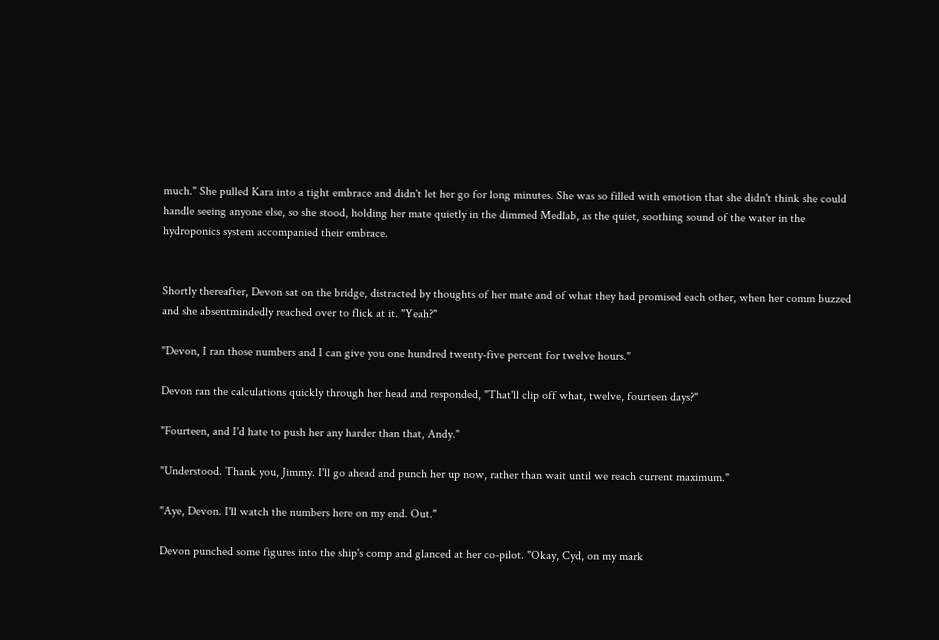much." She pulled Kara into a tight embrace and didn't let her go for long minutes. She was so filled with emotion that she didn't think she could handle seeing anyone else, so she stood, holding her mate quietly in the dimmed Medlab, as the quiet, soothing sound of the water in the hydroponics system accompanied their embrace.


Shortly thereafter, Devon sat on the bridge, distracted by thoughts of her mate and of what they had promised each other, when her comm buzzed and she absentmindedly reached over to flick at it. "Yeah?"

"Devon, I ran those numbers and I can give you one hundred twenty-five percent for twelve hours."

Devon ran the calculations quickly through her head and responded, "That'll clip off what, twelve, fourteen days?"

"Fourteen, and I'd hate to push her any harder than that, Andy."

"Understood. Thank you, Jimmy. I'll go ahead and punch her up now, rather than wait until we reach current maximum."

"Aye, Devon. I'll watch the numbers here on my end. Out."

Devon punched some figures into the ship's comp and glanced at her co-pilot. "Okay, Cyd, on my mark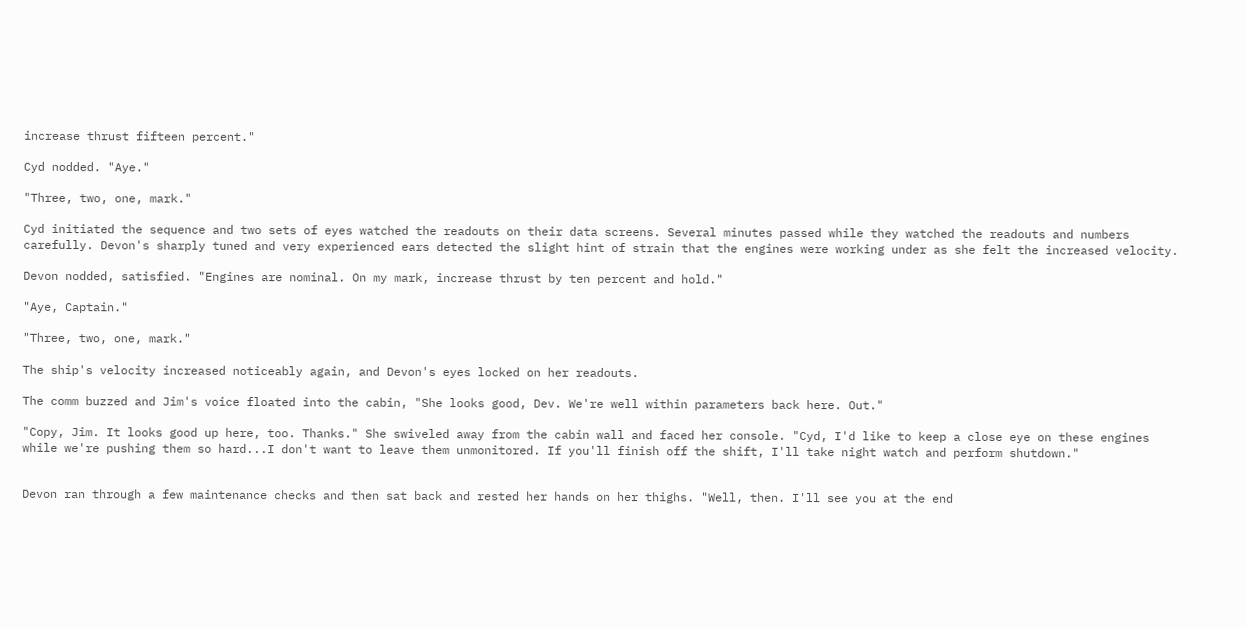increase thrust fifteen percent."

Cyd nodded. "Aye."

"Three, two, one, mark."

Cyd initiated the sequence and two sets of eyes watched the readouts on their data screens. Several minutes passed while they watched the readouts and numbers carefully. Devon's sharply tuned and very experienced ears detected the slight hint of strain that the engines were working under as she felt the increased velocity.

Devon nodded, satisfied. "Engines are nominal. On my mark, increase thrust by ten percent and hold."

"Aye, Captain."

"Three, two, one, mark."

The ship's velocity increased noticeably again, and Devon's eyes locked on her readouts.

The comm buzzed and Jim's voice floated into the cabin, "She looks good, Dev. We're well within parameters back here. Out."

"Copy, Jim. It looks good up here, too. Thanks." She swiveled away from the cabin wall and faced her console. "Cyd, I'd like to keep a close eye on these engines while we're pushing them so hard...I don't want to leave them unmonitored. If you'll finish off the shift, I'll take night watch and perform shutdown."


Devon ran through a few maintenance checks and then sat back and rested her hands on her thighs. "Well, then. I'll see you at the end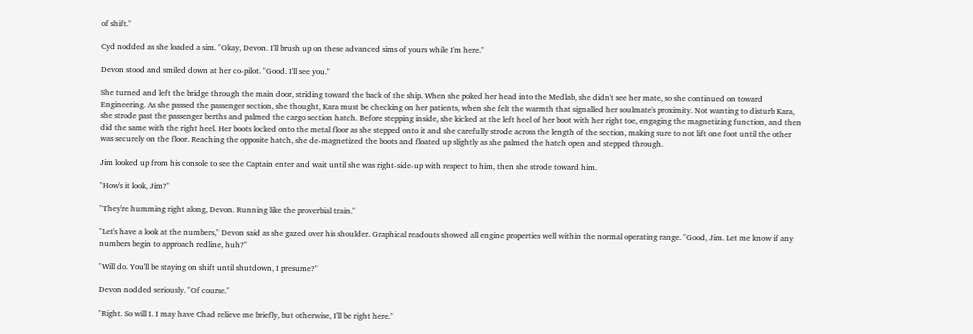of shift."

Cyd nodded as she loaded a sim. "Okay, Devon. I'll brush up on these advanced sims of yours while I'm here."

Devon stood and smiled down at her co-pilot. "Good. I'll see you."

She turned and left the bridge through the main door, striding toward the back of the ship. When she poked her head into the Medlab, she didn't see her mate, so she continued on toward Engineering. As she passed the passenger section, she thought, Kara must be checking on her patients, when she felt the warmth that signalled her soulmate's proximity. Not wanting to disturb Kara, she strode past the passenger berths and palmed the cargo section hatch. Before stepping inside, she kicked at the left heel of her boot with her right toe, engaging the magnetizing function, and then did the same with the right heel. Her boots locked onto the metal floor as she stepped onto it and she carefully strode across the length of the section, making sure to not lift one foot until the other was securely on the floor. Reaching the opposite hatch, she de-magnetized the boots and floated up slightly as she palmed the hatch open and stepped through.

Jim looked up from his console to see the Captain enter and wait until she was right-side-up with respect to him, then she strode toward him.

"How's it look, Jim?"

"They're humming right along, Devon. Running like the proverbial train."

"Let's have a look at the numbers," Devon said as she gazed over his shoulder. Graphical readouts showed all engine properties well within the normal operating range. "Good, Jim. Let me know if any numbers begin to approach redline, huh?"

"Will do. You'll be staying on shift until shutdown, I presume?"

Devon nodded seriously. "Of course."

"Right. So will I. I may have Chad relieve me briefly, but otherwise, I'll be right here."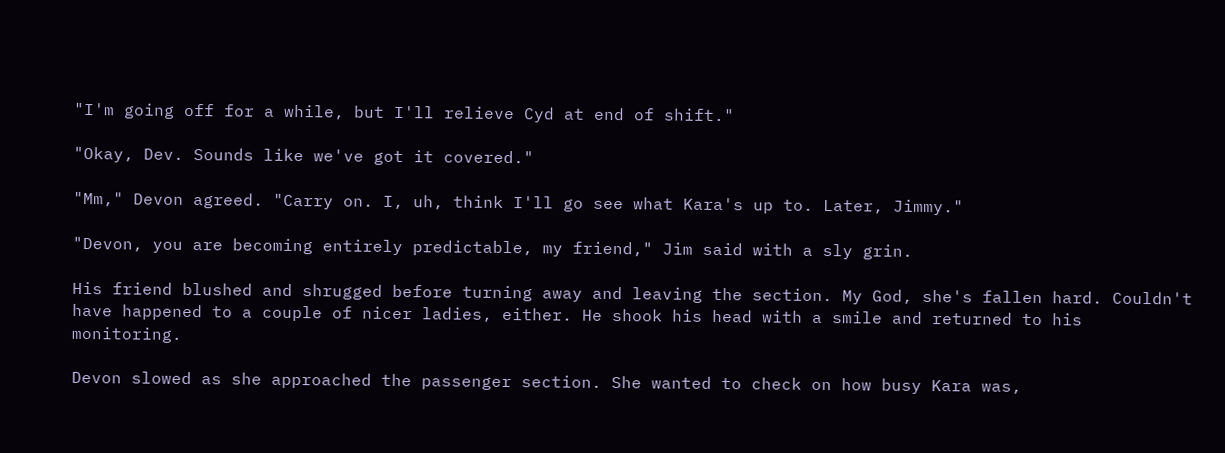"I'm going off for a while, but I'll relieve Cyd at end of shift."

"Okay, Dev. Sounds like we've got it covered."

"Mm," Devon agreed. "Carry on. I, uh, think I'll go see what Kara's up to. Later, Jimmy."

"Devon, you are becoming entirely predictable, my friend," Jim said with a sly grin.

His friend blushed and shrugged before turning away and leaving the section. My God, she's fallen hard. Couldn't have happened to a couple of nicer ladies, either. He shook his head with a smile and returned to his monitoring.

Devon slowed as she approached the passenger section. She wanted to check on how busy Kara was,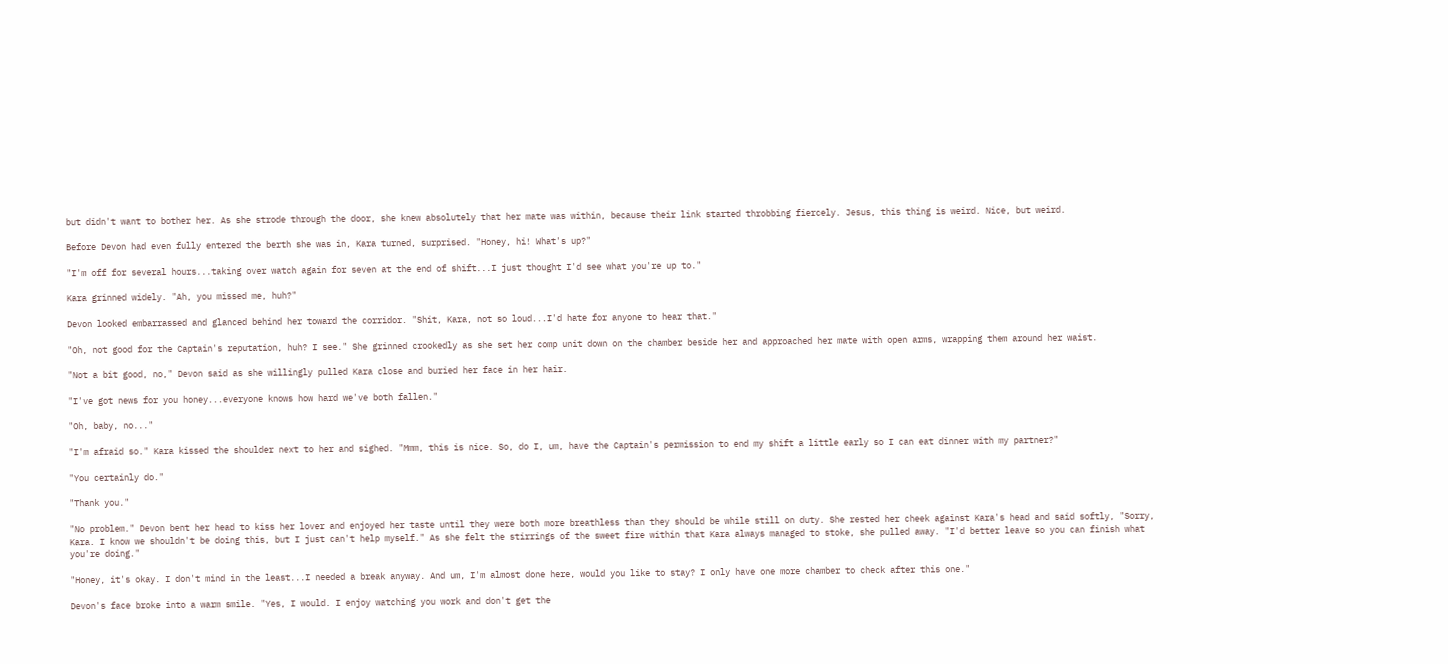but didn't want to bother her. As she strode through the door, she knew absolutely that her mate was within, because their link started throbbing fiercely. Jesus, this thing is weird. Nice, but weird.

Before Devon had even fully entered the berth she was in, Kara turned, surprised. "Honey, hi! What's up?"

"I'm off for several hours...taking over watch again for seven at the end of shift...I just thought I'd see what you're up to."

Kara grinned widely. "Ah, you missed me, huh?"

Devon looked embarrassed and glanced behind her toward the corridor. "Shit, Kara, not so loud...I'd hate for anyone to hear that."

"Oh, not good for the Captain's reputation, huh? I see." She grinned crookedly as she set her comp unit down on the chamber beside her and approached her mate with open arms, wrapping them around her waist.

"Not a bit good, no," Devon said as she willingly pulled Kara close and buried her face in her hair.

"I've got news for you honey...everyone knows how hard we've both fallen."

"Oh, baby, no..."

"I'm afraid so." Kara kissed the shoulder next to her and sighed. "Mmm, this is nice. So, do I, um, have the Captain's permission to end my shift a little early so I can eat dinner with my partner?"

"You certainly do."

"Thank you."

"No problem." Devon bent her head to kiss her lover and enjoyed her taste until they were both more breathless than they should be while still on duty. She rested her cheek against Kara's head and said softly, "Sorry, Kara. I know we shouldn't be doing this, but I just can't help myself." As she felt the stirrings of the sweet fire within that Kara always managed to stoke, she pulled away. "I'd better leave so you can finish what you're doing."

"Honey, it's okay. I don't mind in the least...I needed a break anyway. And um, I'm almost done here, would you like to stay? I only have one more chamber to check after this one."

Devon's face broke into a warm smile. "Yes, I would. I enjoy watching you work and don't get the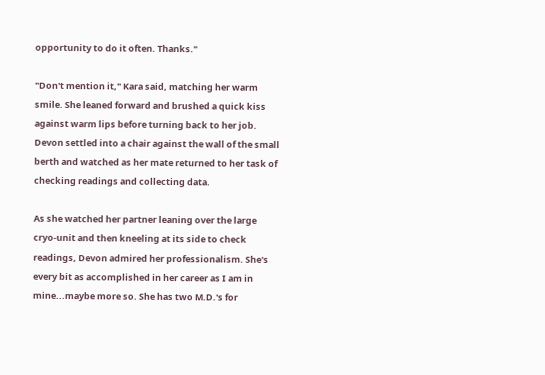opportunity to do it often. Thanks."

"Don't mention it," Kara said, matching her warm smile. She leaned forward and brushed a quick kiss against warm lips before turning back to her job. Devon settled into a chair against the wall of the small berth and watched as her mate returned to her task of checking readings and collecting data.

As she watched her partner leaning over the large cryo-unit and then kneeling at its side to check readings, Devon admired her professionalism. She's every bit as accomplished in her career as I am in mine...maybe more so. She has two M.D.'s for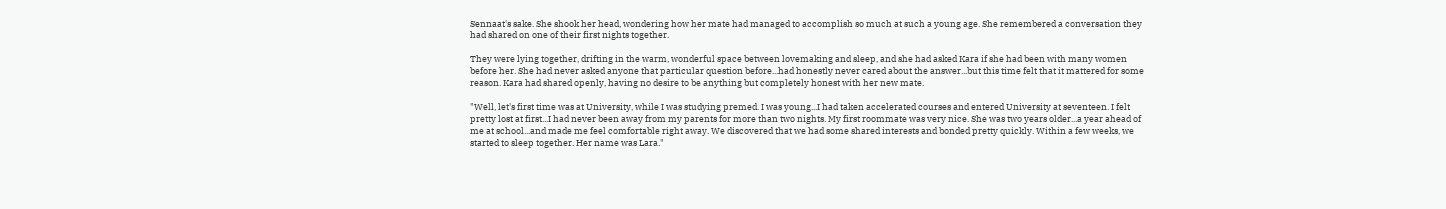Sennaat's sake. She shook her head, wondering how her mate had managed to accomplish so much at such a young age. She remembered a conversation they had shared on one of their first nights together.

They were lying together, drifting in the warm, wonderful space between lovemaking and sleep, and she had asked Kara if she had been with many women before her. She had never asked anyone that particular question before...had honestly never cared about the answer...but this time felt that it mattered for some reason. Kara had shared openly, having no desire to be anything but completely honest with her new mate.

"Well, let's first time was at University, while I was studying premed. I was young...I had taken accelerated courses and entered University at seventeen. I felt pretty lost at first...I had never been away from my parents for more than two nights. My first roommate was very nice. She was two years older...a year ahead of me at school...and made me feel comfortable right away. We discovered that we had some shared interests and bonded pretty quickly. Within a few weeks, we started to sleep together. Her name was Lara."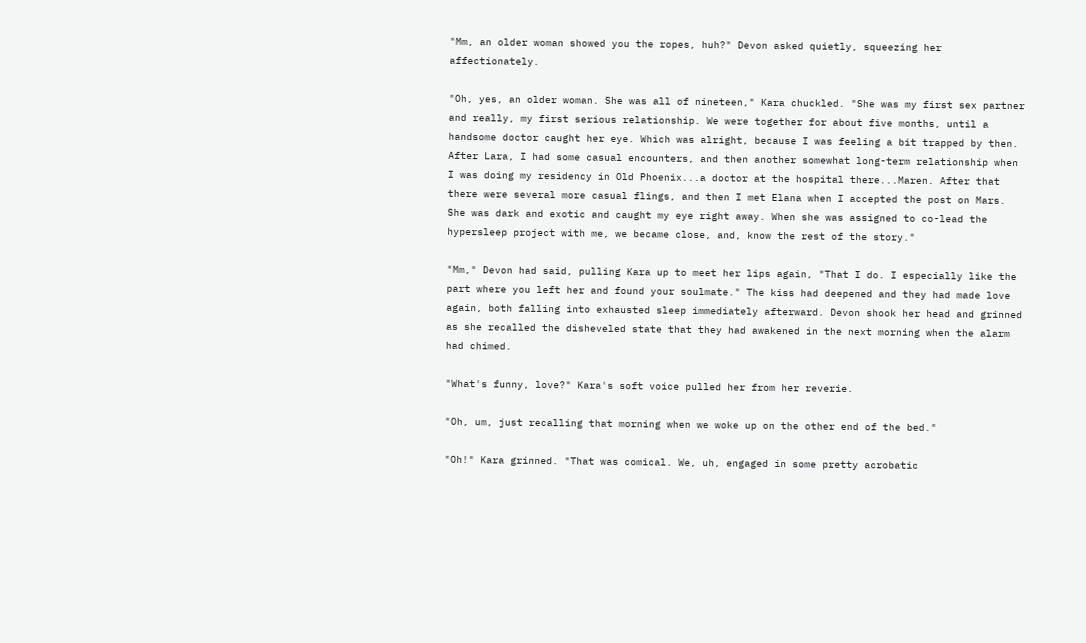"Mm, an older woman showed you the ropes, huh?" Devon asked quietly, squeezing her affectionately.

"Oh, yes, an older woman. She was all of nineteen," Kara chuckled. "She was my first sex partner and really, my first serious relationship. We were together for about five months, until a handsome doctor caught her eye. Which was alright, because I was feeling a bit trapped by then. After Lara, I had some casual encounters, and then another somewhat long-term relationship when I was doing my residency in Old Phoenix...a doctor at the hospital there...Maren. After that there were several more casual flings, and then I met Elana when I accepted the post on Mars. She was dark and exotic and caught my eye right away. When she was assigned to co-lead the hypersleep project with me, we became close, and, know the rest of the story."

"Mm," Devon had said, pulling Kara up to meet her lips again, "That I do. I especially like the part where you left her and found your soulmate." The kiss had deepened and they had made love again, both falling into exhausted sleep immediately afterward. Devon shook her head and grinned as she recalled the disheveled state that they had awakened in the next morning when the alarm had chimed.

"What's funny, love?" Kara's soft voice pulled her from her reverie.

"Oh, um, just recalling that morning when we woke up on the other end of the bed."

"Oh!" Kara grinned. "That was comical. We, uh, engaged in some pretty acrobatic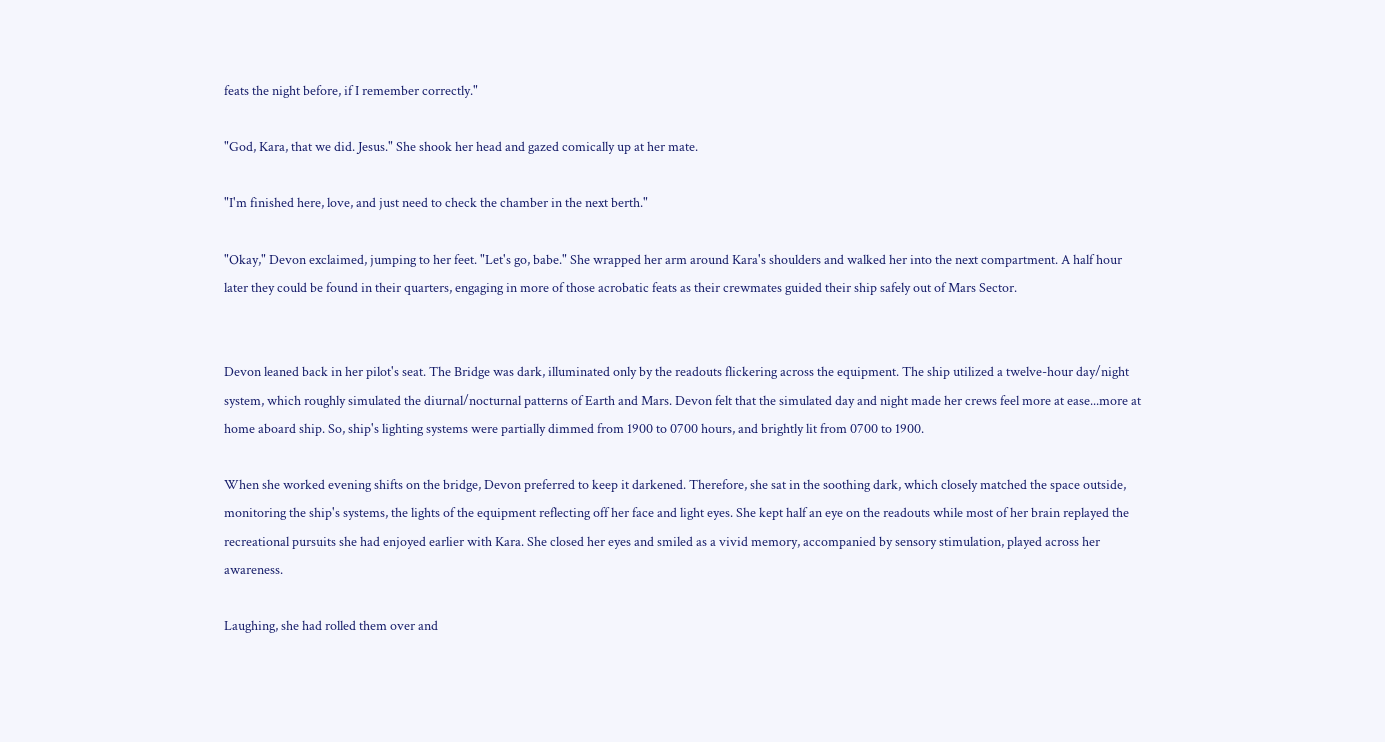feats the night before, if I remember correctly."

"God, Kara, that we did. Jesus." She shook her head and gazed comically up at her mate.

"I'm finished here, love, and just need to check the chamber in the next berth."

"Okay," Devon exclaimed, jumping to her feet. "Let's go, babe." She wrapped her arm around Kara's shoulders and walked her into the next compartment. A half hour later they could be found in their quarters, engaging in more of those acrobatic feats as their crewmates guided their ship safely out of Mars Sector.


Devon leaned back in her pilot's seat. The Bridge was dark, illuminated only by the readouts flickering across the equipment. The ship utilized a twelve-hour day/night system, which roughly simulated the diurnal/nocturnal patterns of Earth and Mars. Devon felt that the simulated day and night made her crews feel more at ease...more at home aboard ship. So, ship's lighting systems were partially dimmed from 1900 to 0700 hours, and brightly lit from 0700 to 1900.

When she worked evening shifts on the bridge, Devon preferred to keep it darkened. Therefore, she sat in the soothing dark, which closely matched the space outside, monitoring the ship's systems, the lights of the equipment reflecting off her face and light eyes. She kept half an eye on the readouts while most of her brain replayed the recreational pursuits she had enjoyed earlier with Kara. She closed her eyes and smiled as a vivid memory, accompanied by sensory stimulation, played across her awareness.

Laughing, she had rolled them over and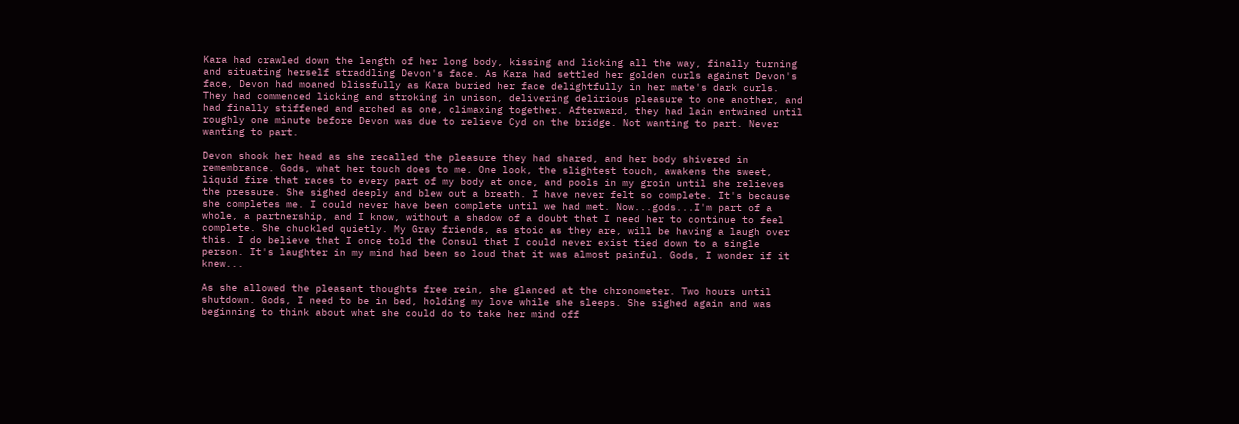Kara had crawled down the length of her long body, kissing and licking all the way, finally turning and situating herself straddling Devon's face. As Kara had settled her golden curls against Devon's face, Devon had moaned blissfully as Kara buried her face delightfully in her mate's dark curls. They had commenced licking and stroking in unison, delivering delirious pleasure to one another, and had finally stiffened and arched as one, climaxing together. Afterward, they had lain entwined until roughly one minute before Devon was due to relieve Cyd on the bridge. Not wanting to part. Never wanting to part.

Devon shook her head as she recalled the pleasure they had shared, and her body shivered in remembrance. Gods, what her touch does to me. One look, the slightest touch, awakens the sweet, liquid fire that races to every part of my body at once, and pools in my groin until she relieves the pressure. She sighed deeply and blew out a breath. I have never felt so complete. It's because she completes me. I could never have been complete until we had met. Now...gods...I'm part of a whole, a partnership, and I know, without a shadow of a doubt that I need her to continue to feel complete. She chuckled quietly. My Gray friends, as stoic as they are, will be having a laugh over this. I do believe that I once told the Consul that I could never exist tied down to a single person. It's laughter in my mind had been so loud that it was almost painful. Gods, I wonder if it knew...

As she allowed the pleasant thoughts free rein, she glanced at the chronometer. Two hours until shutdown. Gods, I need to be in bed, holding my love while she sleeps. She sighed again and was beginning to think about what she could do to take her mind off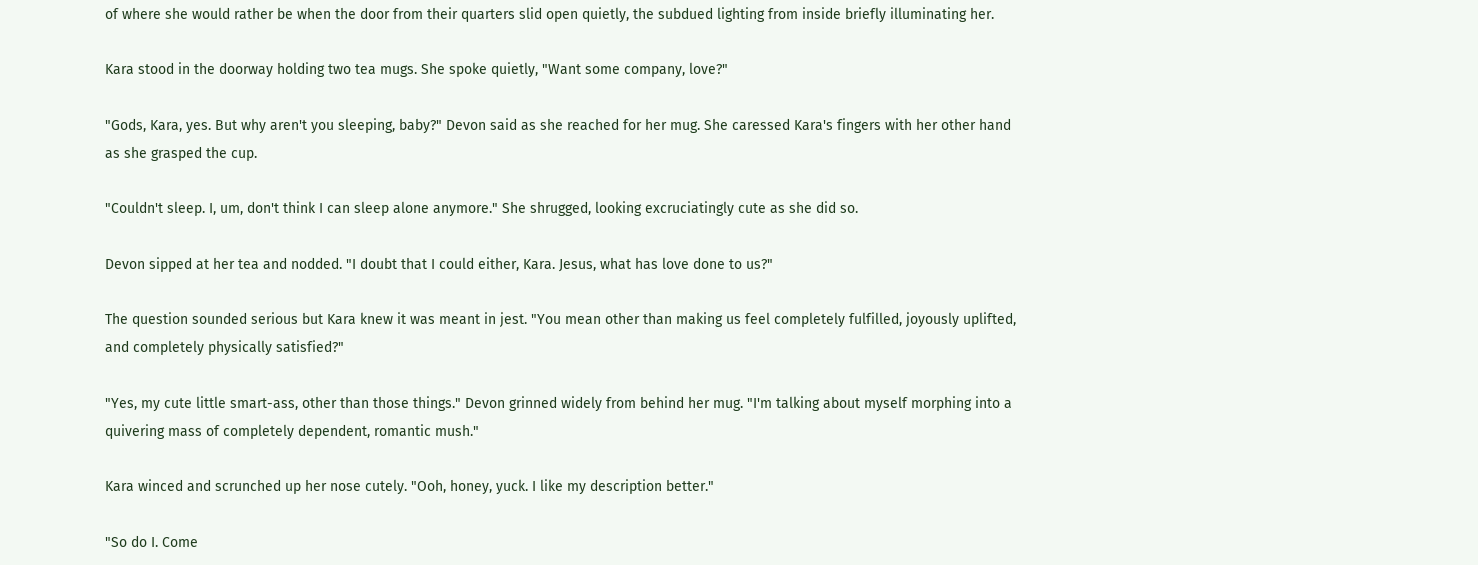of where she would rather be when the door from their quarters slid open quietly, the subdued lighting from inside briefly illuminating her.

Kara stood in the doorway holding two tea mugs. She spoke quietly, "Want some company, love?"

"Gods, Kara, yes. But why aren't you sleeping, baby?" Devon said as she reached for her mug. She caressed Kara's fingers with her other hand as she grasped the cup.

"Couldn't sleep. I, um, don't think I can sleep alone anymore." She shrugged, looking excruciatingly cute as she did so.

Devon sipped at her tea and nodded. "I doubt that I could either, Kara. Jesus, what has love done to us?"

The question sounded serious but Kara knew it was meant in jest. "You mean other than making us feel completely fulfilled, joyously uplifted, and completely physically satisfied?"

"Yes, my cute little smart-ass, other than those things." Devon grinned widely from behind her mug. "I'm talking about myself morphing into a quivering mass of completely dependent, romantic mush."

Kara winced and scrunched up her nose cutely. "Ooh, honey, yuck. I like my description better."

"So do I. Come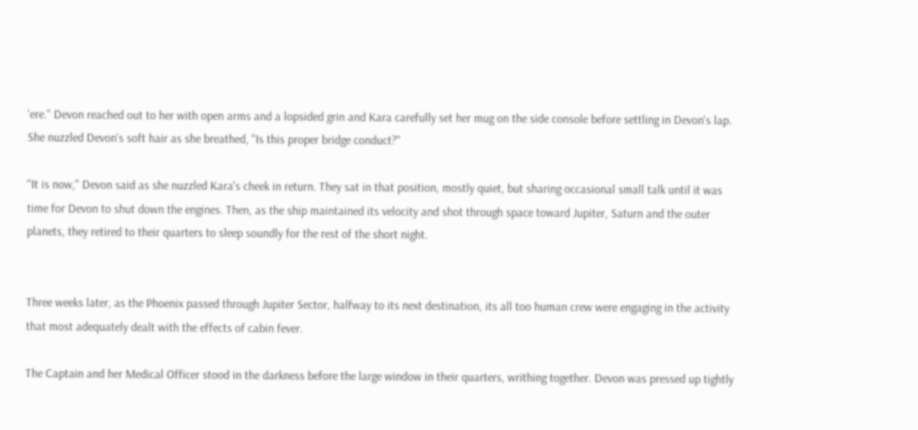'ere." Devon reached out to her with open arms and a lopsided grin and Kara carefully set her mug on the side console before settling in Devon's lap. She nuzzled Devon's soft hair as she breathed, "Is this proper bridge conduct?"

"It is now," Devon said as she nuzzled Kara's cheek in return. They sat in that position, mostly quiet, but sharing occasional small talk until it was time for Devon to shut down the engines. Then, as the ship maintained its velocity and shot through space toward Jupiter, Saturn and the outer planets, they retired to their quarters to sleep soundly for the rest of the short night.


Three weeks later, as the Phoenix passed through Jupiter Sector, halfway to its next destination, its all too human crew were engaging in the activity that most adequately dealt with the effects of cabin fever.

The Captain and her Medical Officer stood in the darkness before the large window in their quarters, writhing together. Devon was pressed up tightly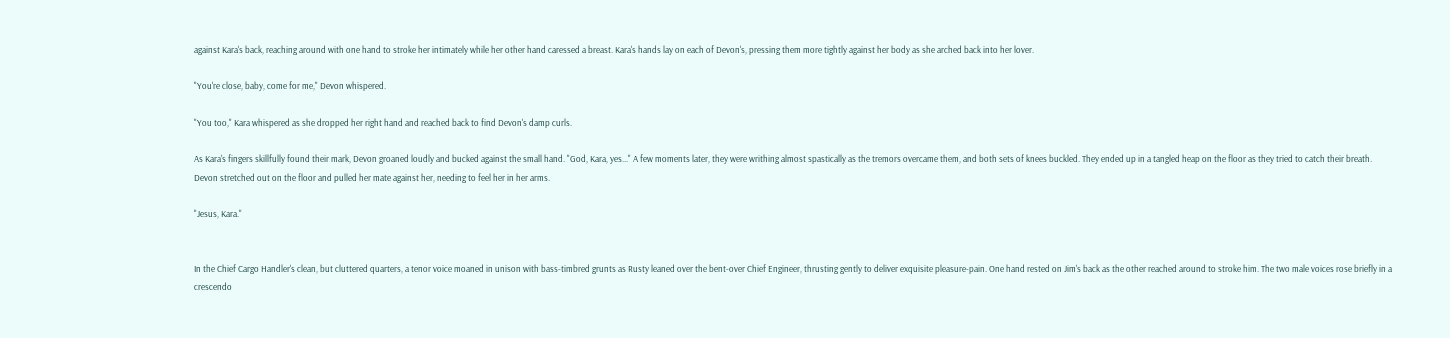against Kara's back, reaching around with one hand to stroke her intimately while her other hand caressed a breast. Kara's hands lay on each of Devon's, pressing them more tightly against her body as she arched back into her lover.

"You're close, baby, come for me," Devon whispered.

"You too," Kara whispered as she dropped her right hand and reached back to find Devon's damp curls.

As Kara's fingers skillfully found their mark, Devon groaned loudly and bucked against the small hand. "God, Kara, yes..." A few moments later, they were writhing almost spastically as the tremors overcame them, and both sets of knees buckled. They ended up in a tangled heap on the floor as they tried to catch their breath. Devon stretched out on the floor and pulled her mate against her, needing to feel her in her arms.

"Jesus, Kara."


In the Chief Cargo Handler's clean, but cluttered quarters, a tenor voice moaned in unison with bass-timbred grunts as Rusty leaned over the bent-over Chief Engineer, thrusting gently to deliver exquisite pleasure-pain. One hand rested on Jim's back as the other reached around to stroke him. The two male voices rose briefly in a crescendo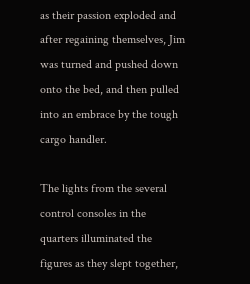as their passion exploded and after regaining themselves, Jim was turned and pushed down onto the bed, and then pulled into an embrace by the tough cargo handler.

The lights from the several control consoles in the quarters illuminated the figures as they slept together,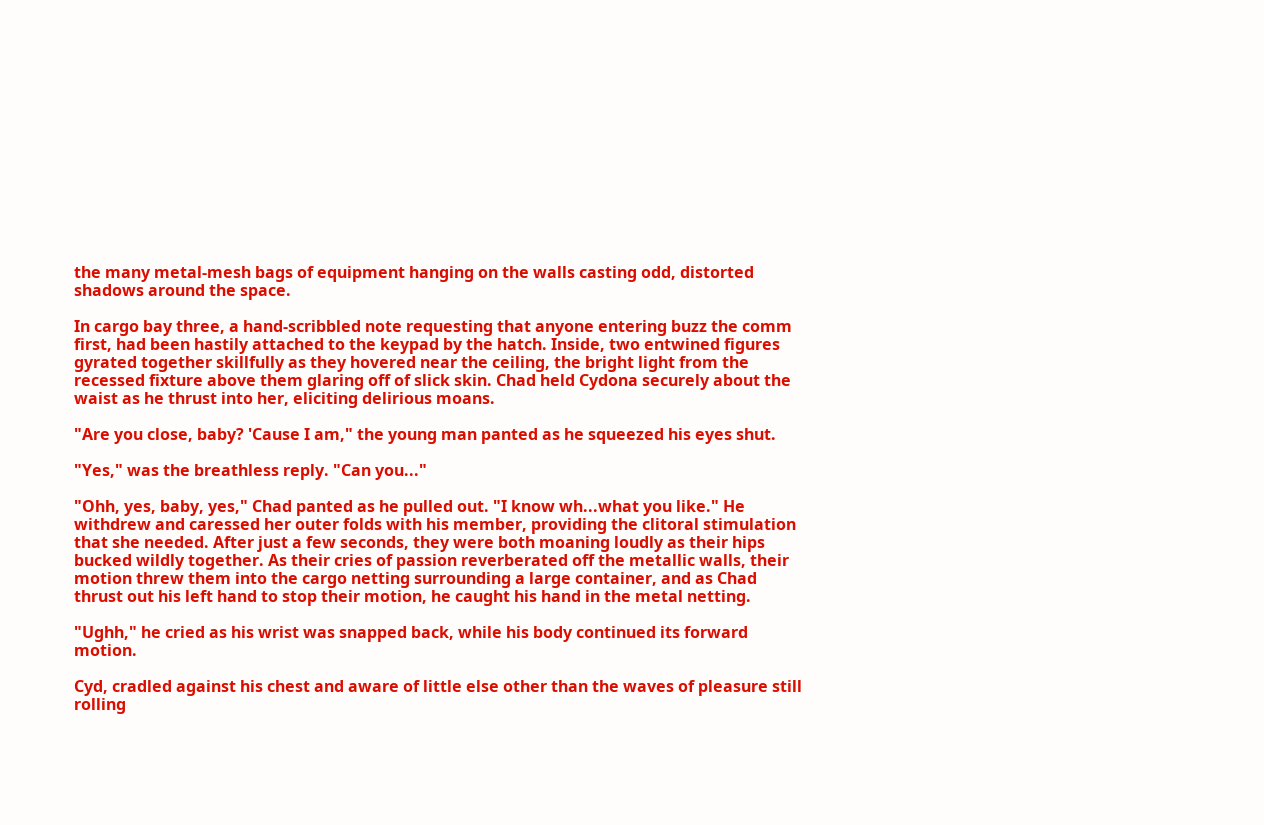the many metal-mesh bags of equipment hanging on the walls casting odd, distorted shadows around the space.

In cargo bay three, a hand-scribbled note requesting that anyone entering buzz the comm first, had been hastily attached to the keypad by the hatch. Inside, two entwined figures gyrated together skillfully as they hovered near the ceiling, the bright light from the recessed fixture above them glaring off of slick skin. Chad held Cydona securely about the waist as he thrust into her, eliciting delirious moans.

"Are you close, baby? 'Cause I am," the young man panted as he squeezed his eyes shut.

"Yes," was the breathless reply. "Can you..."

"Ohh, yes, baby, yes," Chad panted as he pulled out. "I know wh...what you like." He withdrew and caressed her outer folds with his member, providing the clitoral stimulation that she needed. After just a few seconds, they were both moaning loudly as their hips bucked wildly together. As their cries of passion reverberated off the metallic walls, their motion threw them into the cargo netting surrounding a large container, and as Chad thrust out his left hand to stop their motion, he caught his hand in the metal netting.

"Ughh," he cried as his wrist was snapped back, while his body continued its forward motion.

Cyd, cradled against his chest and aware of little else other than the waves of pleasure still rolling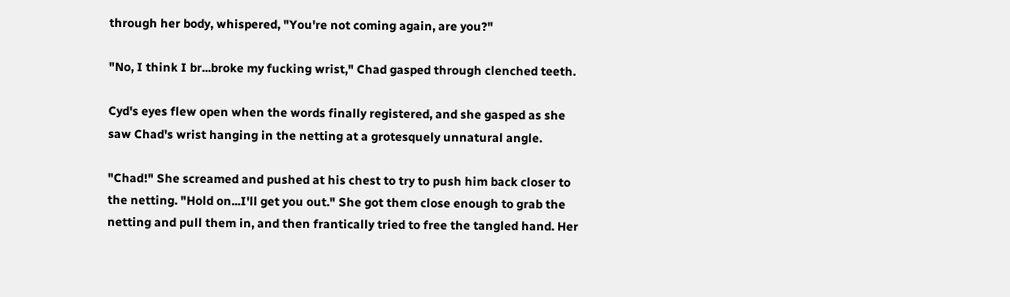through her body, whispered, "You're not coming again, are you?"

"No, I think I br...broke my fucking wrist," Chad gasped through clenched teeth.

Cyd's eyes flew open when the words finally registered, and she gasped as she saw Chad's wrist hanging in the netting at a grotesquely unnatural angle.

"Chad!" She screamed and pushed at his chest to try to push him back closer to the netting. "Hold on...I'll get you out." She got them close enough to grab the netting and pull them in, and then frantically tried to free the tangled hand. Her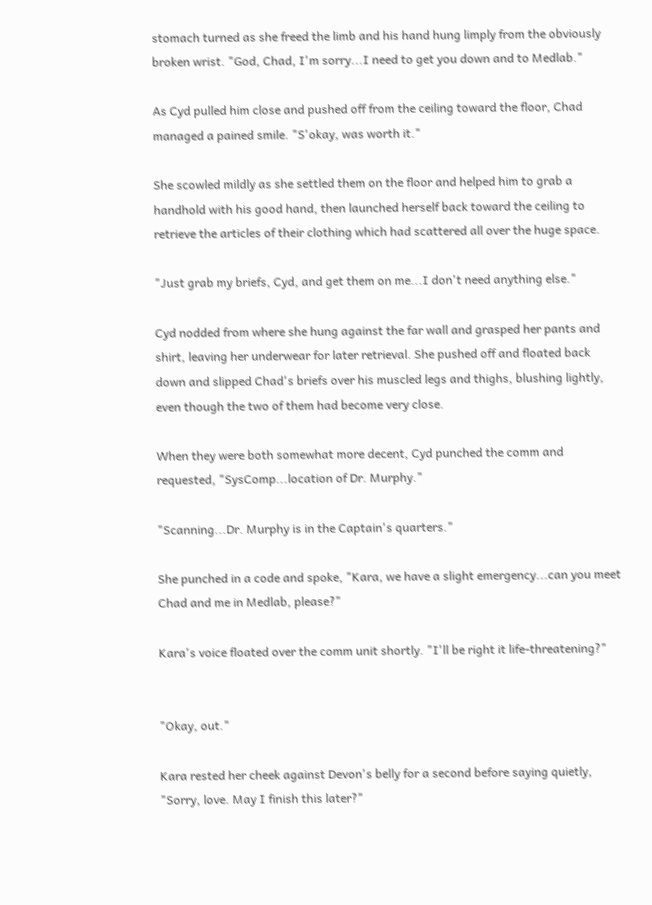stomach turned as she freed the limb and his hand hung limply from the obviously broken wrist. "God, Chad, I'm sorry...I need to get you down and to Medlab."

As Cyd pulled him close and pushed off from the ceiling toward the floor, Chad managed a pained smile. "S'okay, was worth it."

She scowled mildly as she settled them on the floor and helped him to grab a handhold with his good hand, then launched herself back toward the ceiling to retrieve the articles of their clothing which had scattered all over the huge space.

"Just grab my briefs, Cyd, and get them on me...I don't need anything else."

Cyd nodded from where she hung against the far wall and grasped her pants and shirt, leaving her underwear for later retrieval. She pushed off and floated back down and slipped Chad's briefs over his muscled legs and thighs, blushing lightly, even though the two of them had become very close.

When they were both somewhat more decent, Cyd punched the comm and requested, "SysComp...location of Dr. Murphy."

"Scanning...Dr. Murphy is in the Captain's quarters."

She punched in a code and spoke, "Kara, we have a slight emergency...can you meet Chad and me in Medlab, please?"

Kara's voice floated over the comm unit shortly. "I'll be right it life-threatening?"


"Okay, out."

Kara rested her cheek against Devon's belly for a second before saying quietly, "Sorry, love. May I finish this later?"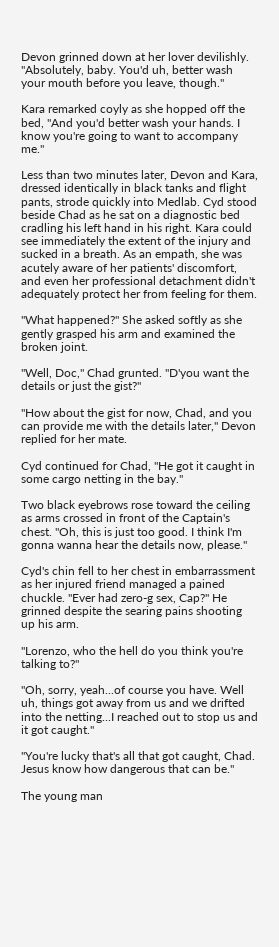Devon grinned down at her lover devilishly. "Absolutely, baby. You'd uh, better wash your mouth before you leave, though."

Kara remarked coyly as she hopped off the bed, "And you'd better wash your hands. I know you're going to want to accompany me."

Less than two minutes later, Devon and Kara, dressed identically in black tanks and flight pants, strode quickly into Medlab. Cyd stood beside Chad as he sat on a diagnostic bed cradling his left hand in his right. Kara could see immediately the extent of the injury and sucked in a breath. As an empath, she was acutely aware of her patients' discomfort, and even her professional detachment didn't adequately protect her from feeling for them.

"What happened?" She asked softly as she gently grasped his arm and examined the broken joint.

"Well, Doc," Chad grunted. "D'you want the details or just the gist?"

"How about the gist for now, Chad, and you can provide me with the details later," Devon replied for her mate.

Cyd continued for Chad, "He got it caught in some cargo netting in the bay."

Two black eyebrows rose toward the ceiling as arms crossed in front of the Captain's chest. "Oh, this is just too good. I think I'm gonna wanna hear the details now, please."

Cyd's chin fell to her chest in embarrassment as her injured friend managed a pained chuckle. "Ever had zero-g sex, Cap?" He grinned despite the searing pains shooting up his arm.

"Lorenzo, who the hell do you think you're talking to?"

"Oh, sorry, yeah...of course you have. Well uh, things got away from us and we drifted into the netting...I reached out to stop us and it got caught."

"You're lucky that's all that got caught, Chad. Jesus know how dangerous that can be."

The young man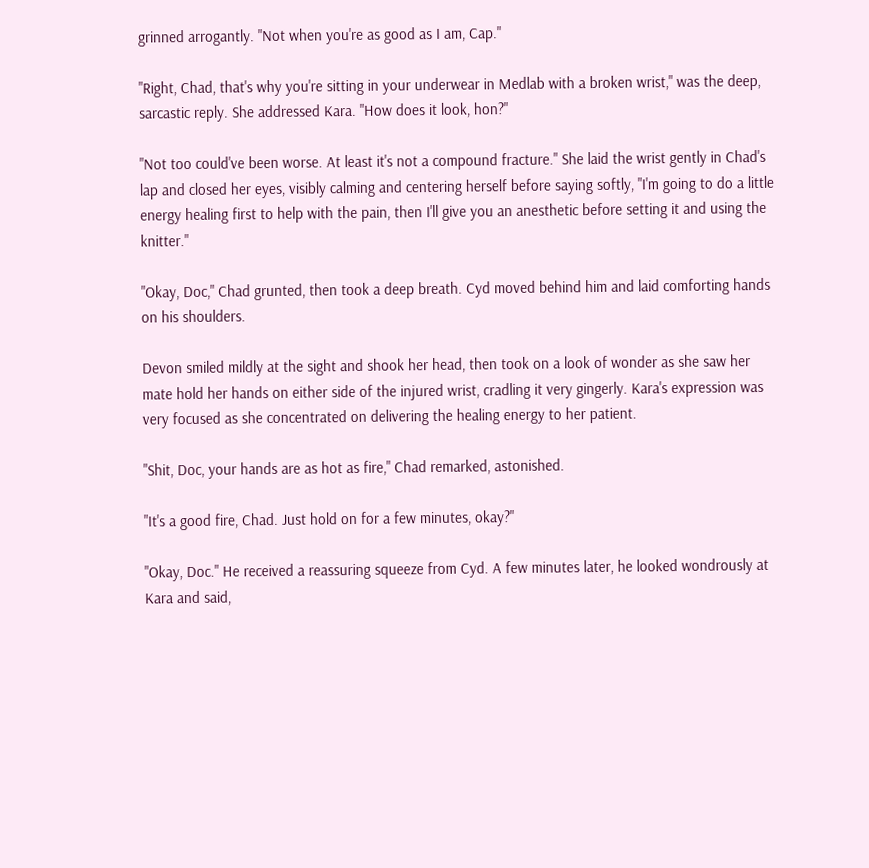grinned arrogantly. "Not when you're as good as I am, Cap."

"Right, Chad, that's why you're sitting in your underwear in Medlab with a broken wrist," was the deep, sarcastic reply. She addressed Kara. "How does it look, hon?"

"Not too could've been worse. At least it's not a compound fracture." She laid the wrist gently in Chad's lap and closed her eyes, visibly calming and centering herself before saying softly, "I'm going to do a little energy healing first to help with the pain, then I'll give you an anesthetic before setting it and using the knitter."

"Okay, Doc," Chad grunted, then took a deep breath. Cyd moved behind him and laid comforting hands on his shoulders.

Devon smiled mildly at the sight and shook her head, then took on a look of wonder as she saw her mate hold her hands on either side of the injured wrist, cradling it very gingerly. Kara's expression was very focused as she concentrated on delivering the healing energy to her patient.

"Shit, Doc, your hands are as hot as fire," Chad remarked, astonished.

"It's a good fire, Chad. Just hold on for a few minutes, okay?"

"Okay, Doc." He received a reassuring squeeze from Cyd. A few minutes later, he looked wondrously at Kara and said,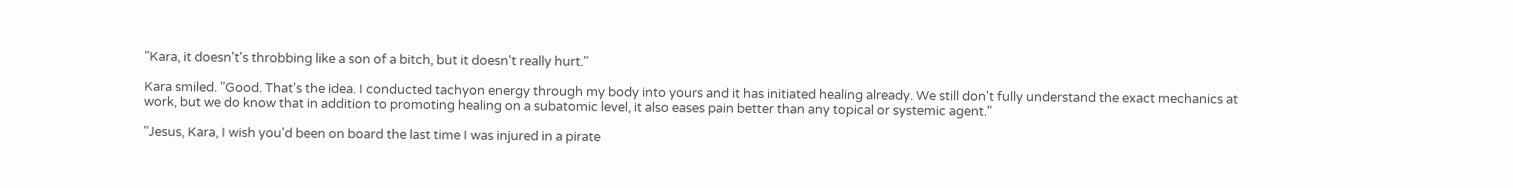"Kara, it doesn't's throbbing like a son of a bitch, but it doesn't really hurt."

Kara smiled. "Good. That's the idea. I conducted tachyon energy through my body into yours and it has initiated healing already. We still don't fully understand the exact mechanics at work, but we do know that in addition to promoting healing on a subatomic level, it also eases pain better than any topical or systemic agent."

"Jesus, Kara, I wish you'd been on board the last time I was injured in a pirate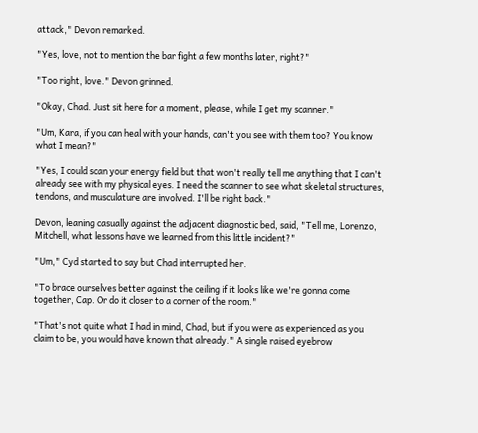attack," Devon remarked.

"Yes, love, not to mention the bar fight a few months later, right?"

"Too right, love." Devon grinned.

"Okay, Chad. Just sit here for a moment, please, while I get my scanner."

"Um, Kara, if you can heal with your hands, can't you see with them too? You know what I mean?"

"Yes, I could scan your energy field but that won't really tell me anything that I can't already see with my physical eyes. I need the scanner to see what skeletal structures, tendons, and musculature are involved. I'll be right back."

Devon, leaning casually against the adjacent diagnostic bed, said, "Tell me, Lorenzo, Mitchell, what lessons have we learned from this little incident?"

"Um," Cyd started to say but Chad interrupted her.

"To brace ourselves better against the ceiling if it looks like we're gonna come together, Cap. Or do it closer to a corner of the room."

"That's not quite what I had in mind, Chad, but if you were as experienced as you claim to be, you would have known that already." A single raised eyebrow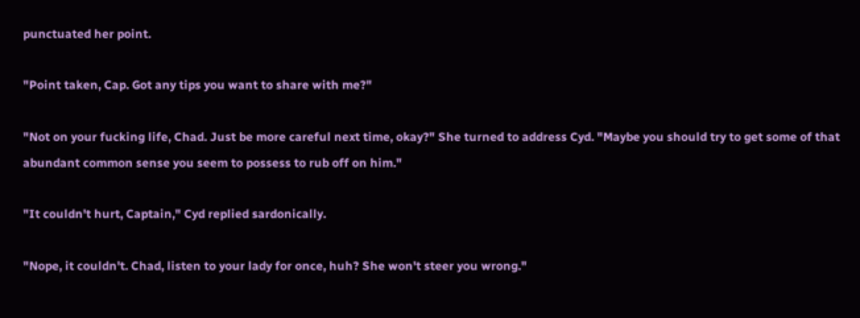punctuated her point.

"Point taken, Cap. Got any tips you want to share with me?"

"Not on your fucking life, Chad. Just be more careful next time, okay?" She turned to address Cyd. "Maybe you should try to get some of that abundant common sense you seem to possess to rub off on him."

"It couldn't hurt, Captain," Cyd replied sardonically.

"Nope, it couldn't. Chad, listen to your lady for once, huh? She won't steer you wrong."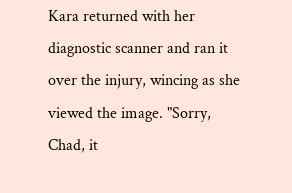Kara returned with her diagnostic scanner and ran it over the injury, wincing as she viewed the image. "Sorry, Chad, it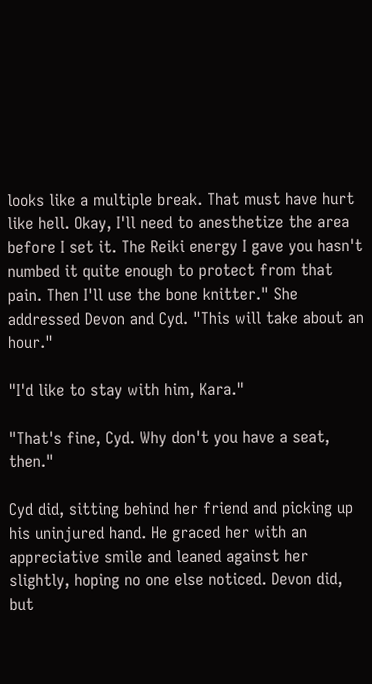looks like a multiple break. That must have hurt like hell. Okay, I'll need to anesthetize the area before I set it. The Reiki energy I gave you hasn't numbed it quite enough to protect from that pain. Then I'll use the bone knitter." She addressed Devon and Cyd. "This will take about an hour."

"I'd like to stay with him, Kara."

"That's fine, Cyd. Why don't you have a seat, then."

Cyd did, sitting behind her friend and picking up his uninjured hand. He graced her with an appreciative smile and leaned against her slightly, hoping no one else noticed. Devon did, but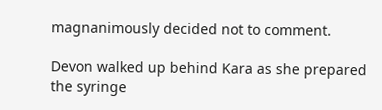magnanimously decided not to comment.

Devon walked up behind Kara as she prepared the syringe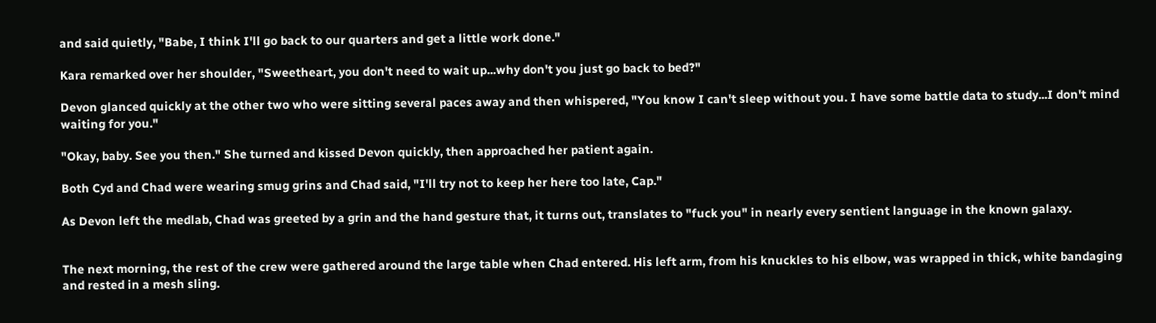and said quietly, "Babe, I think I'll go back to our quarters and get a little work done."

Kara remarked over her shoulder, "Sweetheart, you don't need to wait up...why don't you just go back to bed?"

Devon glanced quickly at the other two who were sitting several paces away and then whispered, "You know I can't sleep without you. I have some battle data to study...I don't mind waiting for you."

"Okay, baby. See you then." She turned and kissed Devon quickly, then approached her patient again.

Both Cyd and Chad were wearing smug grins and Chad said, "I'll try not to keep her here too late, Cap."

As Devon left the medlab, Chad was greeted by a grin and the hand gesture that, it turns out, translates to "fuck you" in nearly every sentient language in the known galaxy.


The next morning, the rest of the crew were gathered around the large table when Chad entered. His left arm, from his knuckles to his elbow, was wrapped in thick, white bandaging and rested in a mesh sling.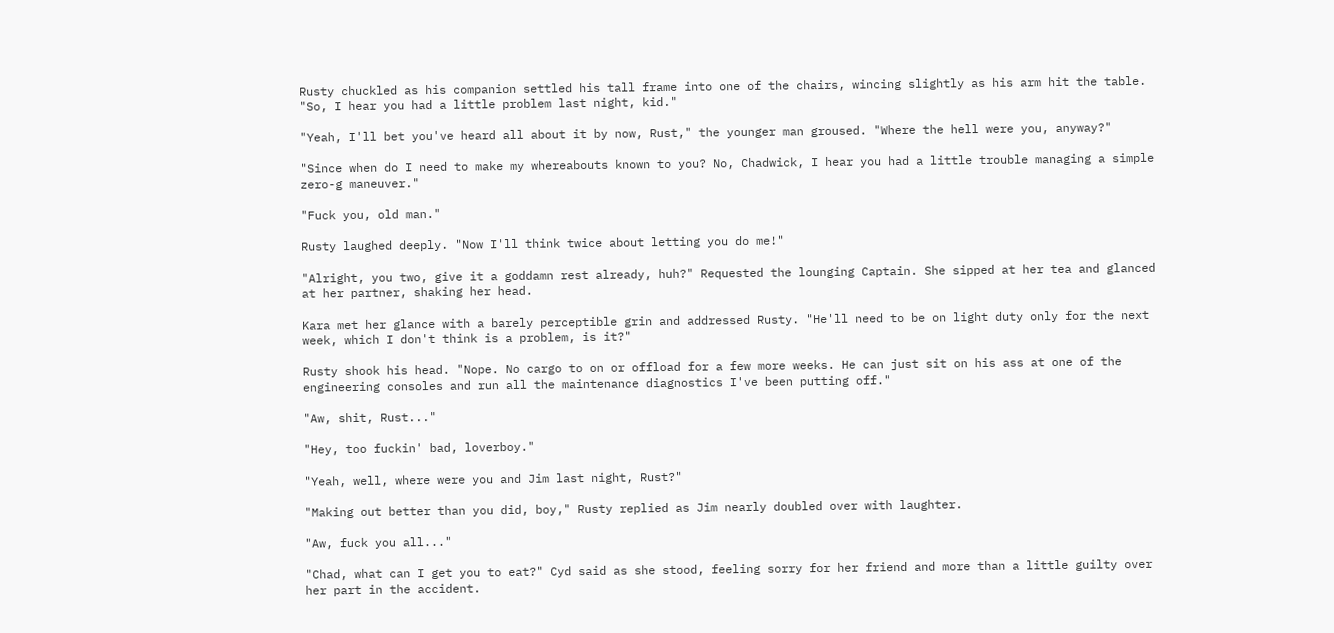Rusty chuckled as his companion settled his tall frame into one of the chairs, wincing slightly as his arm hit the table. "So, I hear you had a little problem last night, kid."

"Yeah, I'll bet you've heard all about it by now, Rust," the younger man groused. "Where the hell were you, anyway?"

"Since when do I need to make my whereabouts known to you? No, Chadwick, I hear you had a little trouble managing a simple zero-g maneuver."

"Fuck you, old man."

Rusty laughed deeply. "Now I'll think twice about letting you do me!"

"Alright, you two, give it a goddamn rest already, huh?" Requested the lounging Captain. She sipped at her tea and glanced at her partner, shaking her head.

Kara met her glance with a barely perceptible grin and addressed Rusty. "He'll need to be on light duty only for the next week, which I don't think is a problem, is it?"

Rusty shook his head. "Nope. No cargo to on or offload for a few more weeks. He can just sit on his ass at one of the engineering consoles and run all the maintenance diagnostics I've been putting off."

"Aw, shit, Rust..."

"Hey, too fuckin' bad, loverboy."

"Yeah, well, where were you and Jim last night, Rust?"

"Making out better than you did, boy," Rusty replied as Jim nearly doubled over with laughter.

"Aw, fuck you all..."

"Chad, what can I get you to eat?" Cyd said as she stood, feeling sorry for her friend and more than a little guilty over her part in the accident.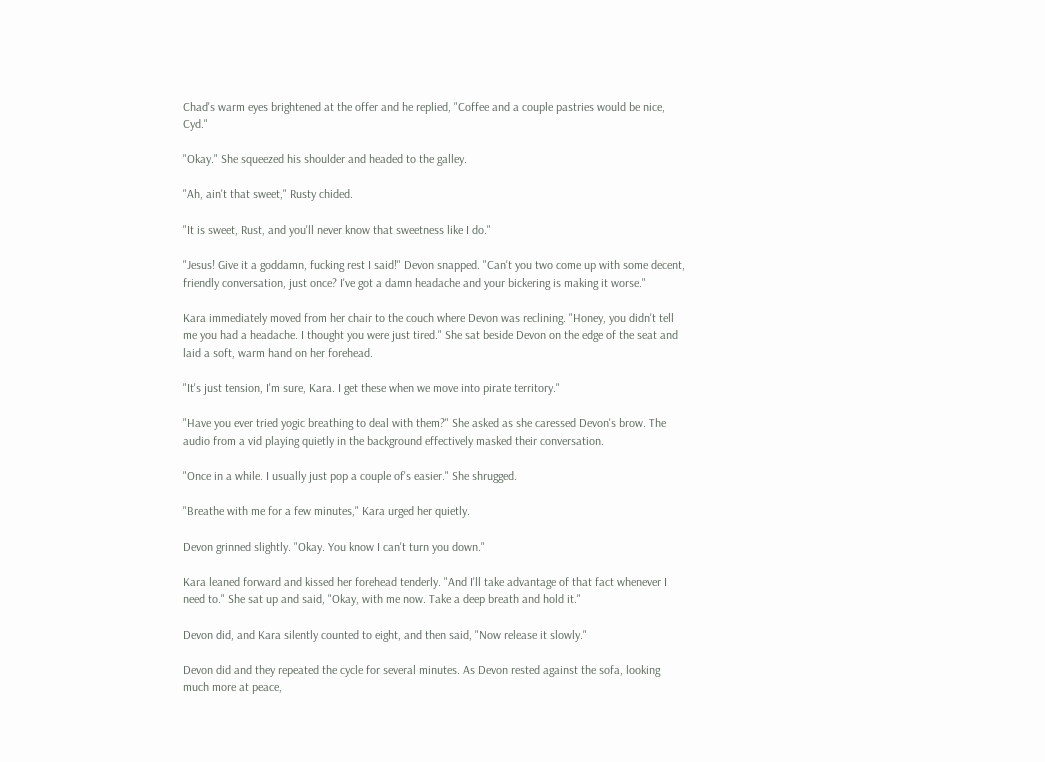Chad's warm eyes brightened at the offer and he replied, "Coffee and a couple pastries would be nice, Cyd."

"Okay." She squeezed his shoulder and headed to the galley.

"Ah, ain't that sweet," Rusty chided.

"It is sweet, Rust, and you'll never know that sweetness like I do."

"Jesus! Give it a goddamn, fucking rest I said!" Devon snapped. "Can't you two come up with some decent, friendly conversation, just once? I've got a damn headache and your bickering is making it worse."

Kara immediately moved from her chair to the couch where Devon was reclining. "Honey, you didn't tell me you had a headache. I thought you were just tired." She sat beside Devon on the edge of the seat and laid a soft, warm hand on her forehead.

"It's just tension, I'm sure, Kara. I get these when we move into pirate territory."

"Have you ever tried yogic breathing to deal with them?" She asked as she caressed Devon's brow. The audio from a vid playing quietly in the background effectively masked their conversation.

"Once in a while. I usually just pop a couple of's easier." She shrugged.

"Breathe with me for a few minutes," Kara urged her quietly.

Devon grinned slightly. "Okay. You know I can't turn you down."

Kara leaned forward and kissed her forehead tenderly. "And I'll take advantage of that fact whenever I need to." She sat up and said, "Okay, with me now. Take a deep breath and hold it."

Devon did, and Kara silently counted to eight, and then said, "Now release it slowly."

Devon did and they repeated the cycle for several minutes. As Devon rested against the sofa, looking much more at peace,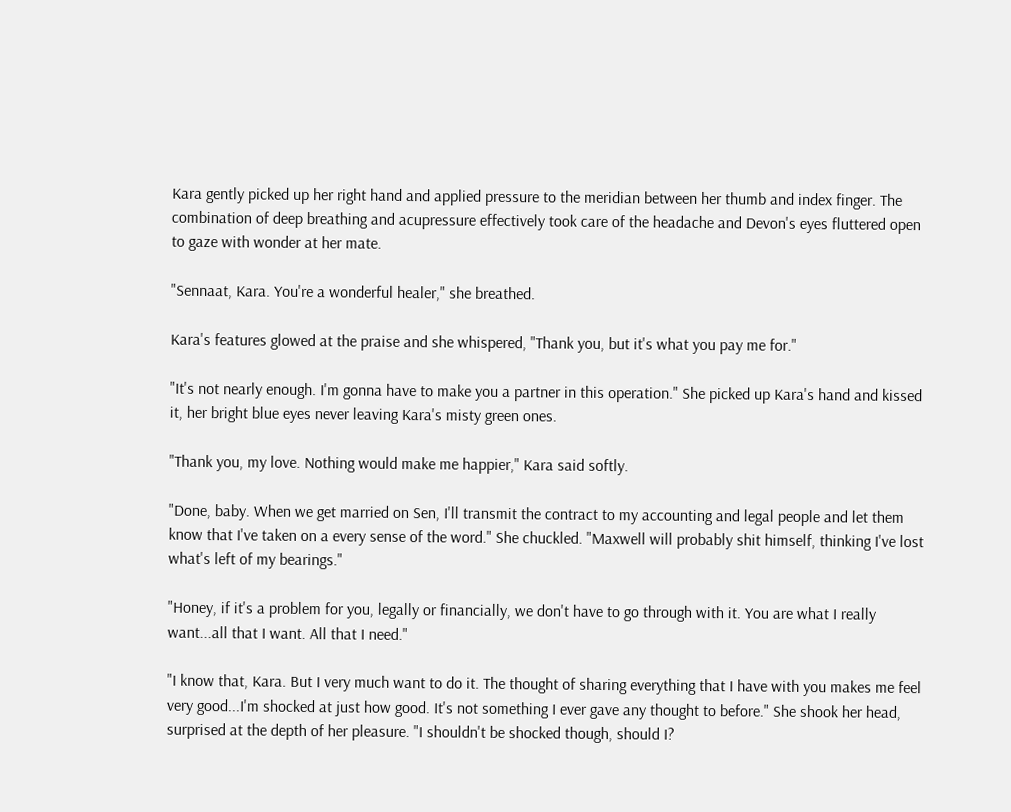Kara gently picked up her right hand and applied pressure to the meridian between her thumb and index finger. The combination of deep breathing and acupressure effectively took care of the headache and Devon's eyes fluttered open to gaze with wonder at her mate.

"Sennaat, Kara. You're a wonderful healer," she breathed.

Kara's features glowed at the praise and she whispered, "Thank you, but it's what you pay me for."

"It's not nearly enough. I'm gonna have to make you a partner in this operation." She picked up Kara's hand and kissed it, her bright blue eyes never leaving Kara's misty green ones.

"Thank you, my love. Nothing would make me happier," Kara said softly.

"Done, baby. When we get married on Sen, I'll transmit the contract to my accounting and legal people and let them know that I've taken on a every sense of the word." She chuckled. "Maxwell will probably shit himself, thinking I've lost what's left of my bearings."

"Honey, if it's a problem for you, legally or financially, we don't have to go through with it. You are what I really want...all that I want. All that I need."

"I know that, Kara. But I very much want to do it. The thought of sharing everything that I have with you makes me feel very good...I'm shocked at just how good. It's not something I ever gave any thought to before." She shook her head, surprised at the depth of her pleasure. "I shouldn't be shocked though, should I?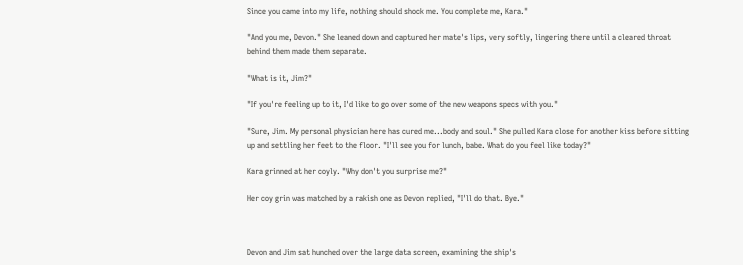Since you came into my life, nothing should shock me. You complete me, Kara."

"And you me, Devon." She leaned down and captured her mate's lips, very softly, lingering there until a cleared throat behind them made them separate.

"What is it, Jim?"

"If you're feeling up to it, I'd like to go over some of the new weapons specs with you."

"Sure, Jim. My personal physician here has cured me...body and soul." She pulled Kara close for another kiss before sitting up and settling her feet to the floor. "I'll see you for lunch, babe. What do you feel like today?"

Kara grinned at her coyly. "Why don't you surprise me?"

Her coy grin was matched by a rakish one as Devon replied, "I'll do that. Bye."



Devon and Jim sat hunched over the large data screen, examining the ship's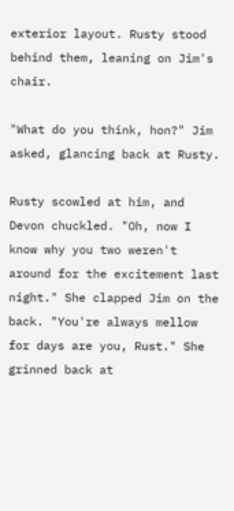exterior layout. Rusty stood behind them, leaning on Jim's chair.

"What do you think, hon?" Jim asked, glancing back at Rusty.

Rusty scowled at him, and Devon chuckled. "Oh, now I know why you two weren't around for the excitement last night." She clapped Jim on the back. "You're always mellow for days are you, Rust." She grinned back at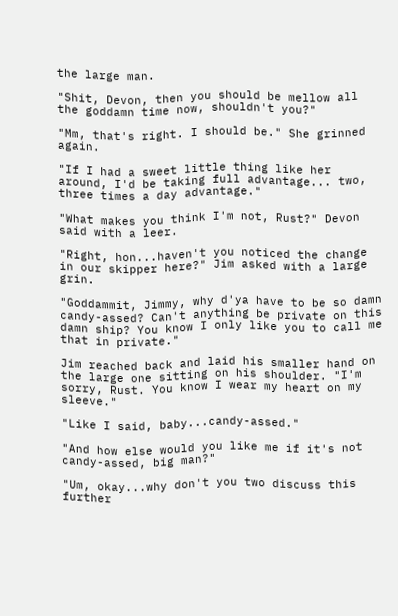the large man.

"Shit, Devon, then you should be mellow all the goddamn time now, shouldn't you?"

"Mm, that's right. I should be." She grinned again.

"If I had a sweet little thing like her around, I'd be taking full advantage... two, three times a day advantage."

"What makes you think I'm not, Rust?" Devon said with a leer.

"Right, hon...haven't you noticed the change in our skipper here?" Jim asked with a large grin.

"Goddammit, Jimmy, why d'ya have to be so damn candy-assed? Can't anything be private on this damn ship? You know I only like you to call me that in private."

Jim reached back and laid his smaller hand on the large one sitting on his shoulder. "I'm sorry, Rust. You know I wear my heart on my sleeve."

"Like I said, baby...candy-assed."

"And how else would you like me if it's not candy-assed, big man?"

"Um, okay...why don't you two discuss this further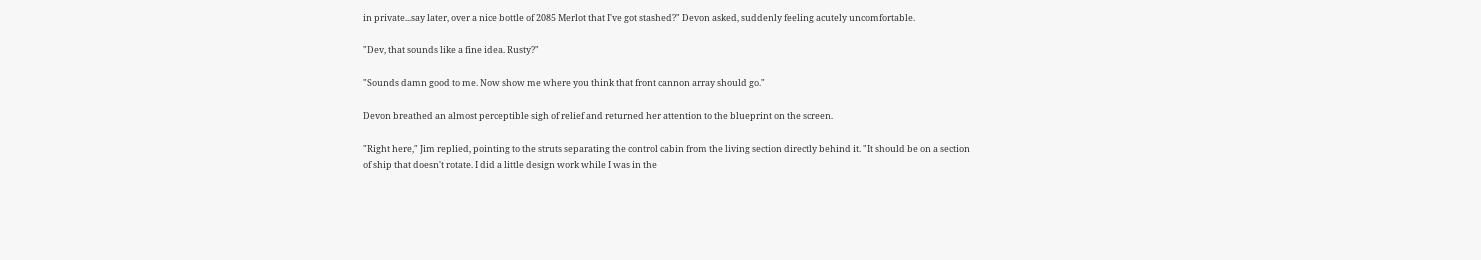in private...say later, over a nice bottle of 2085 Merlot that I've got stashed?" Devon asked, suddenly feeling acutely uncomfortable.

"Dev, that sounds like a fine idea. Rusty?"

"Sounds damn good to me. Now show me where you think that front cannon array should go."

Devon breathed an almost perceptible sigh of relief and returned her attention to the blueprint on the screen.

"Right here," Jim replied, pointing to the struts separating the control cabin from the living section directly behind it. "It should be on a section of ship that doesn't rotate. I did a little design work while I was in the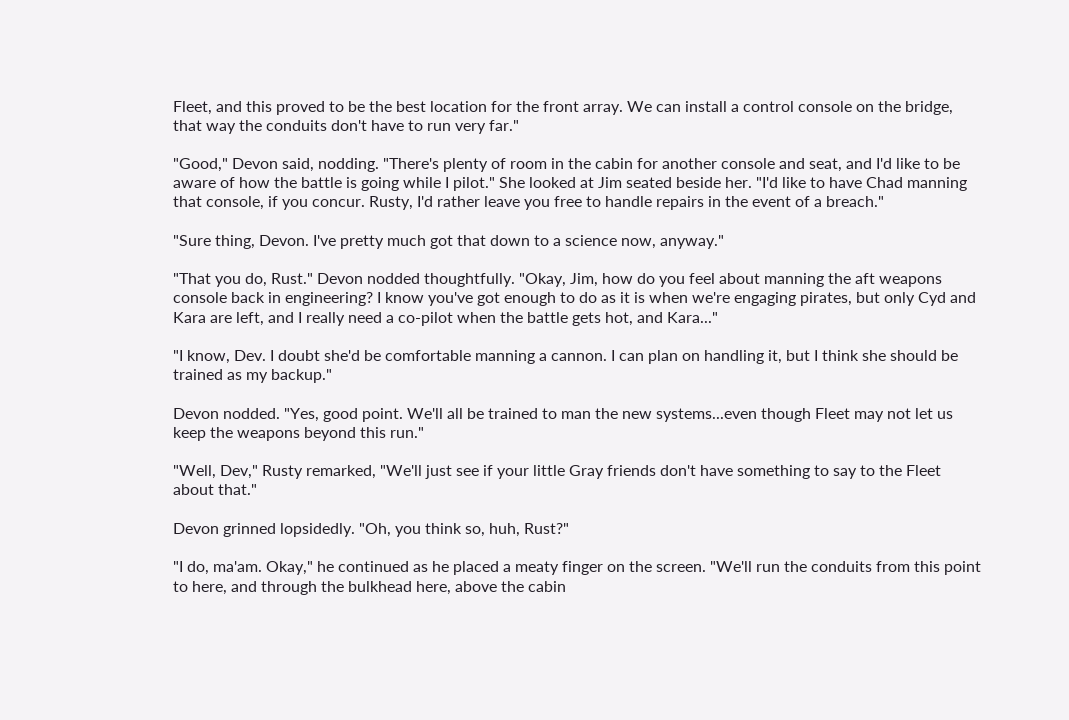Fleet, and this proved to be the best location for the front array. We can install a control console on the bridge, that way the conduits don't have to run very far."

"Good," Devon said, nodding. "There's plenty of room in the cabin for another console and seat, and I'd like to be aware of how the battle is going while I pilot." She looked at Jim seated beside her. "I'd like to have Chad manning that console, if you concur. Rusty, I'd rather leave you free to handle repairs in the event of a breach."

"Sure thing, Devon. I've pretty much got that down to a science now, anyway."

"That you do, Rust." Devon nodded thoughtfully. "Okay, Jim, how do you feel about manning the aft weapons console back in engineering? I know you've got enough to do as it is when we're engaging pirates, but only Cyd and Kara are left, and I really need a co-pilot when the battle gets hot, and Kara..."

"I know, Dev. I doubt she'd be comfortable manning a cannon. I can plan on handling it, but I think she should be trained as my backup."

Devon nodded. "Yes, good point. We'll all be trained to man the new systems...even though Fleet may not let us keep the weapons beyond this run."

"Well, Dev," Rusty remarked, "We'll just see if your little Gray friends don't have something to say to the Fleet about that."

Devon grinned lopsidedly. "Oh, you think so, huh, Rust?"

"I do, ma'am. Okay," he continued as he placed a meaty finger on the screen. "We'll run the conduits from this point to here, and through the bulkhead here, above the cabin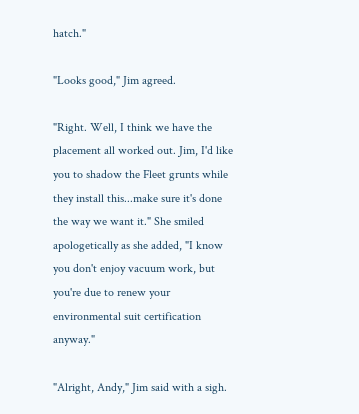hatch."

"Looks good," Jim agreed.

"Right. Well, I think we have the placement all worked out. Jim, I'd like you to shadow the Fleet grunts while they install this...make sure it's done the way we want it." She smiled apologetically as she added, "I know you don't enjoy vacuum work, but you're due to renew your environmental suit certification anyway."

"Alright, Andy," Jim said with a sigh.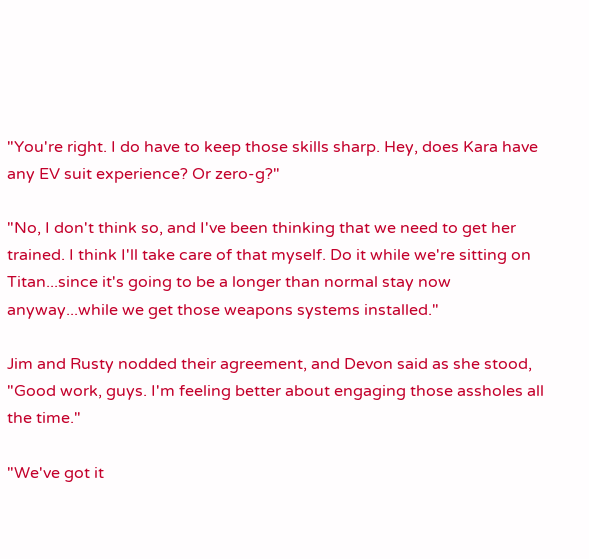"You're right. I do have to keep those skills sharp. Hey, does Kara have any EV suit experience? Or zero-g?"

"No, I don't think so, and I've been thinking that we need to get her trained. I think I'll take care of that myself. Do it while we're sitting on Titan...since it's going to be a longer than normal stay now anyway...while we get those weapons systems installed."

Jim and Rusty nodded their agreement, and Devon said as she stood, "Good work, guys. I'm feeling better about engaging those assholes all the time."

"We've got it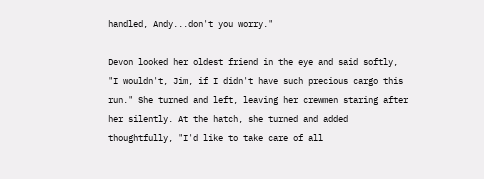handled, Andy...don't you worry."

Devon looked her oldest friend in the eye and said softly, "I wouldn't, Jim, if I didn't have such precious cargo this run." She turned and left, leaving her crewmen staring after her silently. At the hatch, she turned and added thoughtfully, "I'd like to take care of all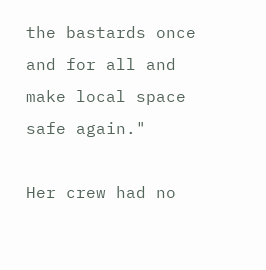the bastards once and for all and make local space safe again."

Her crew had no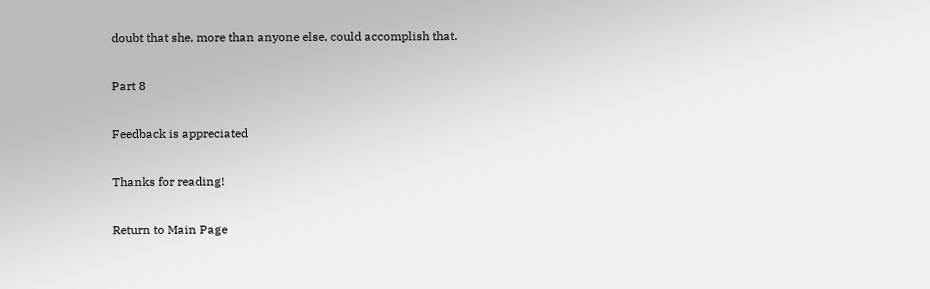doubt that she, more than anyone else, could accomplish that.

Part 8

Feedback is appreciated

Thanks for reading!

Return to Main Page